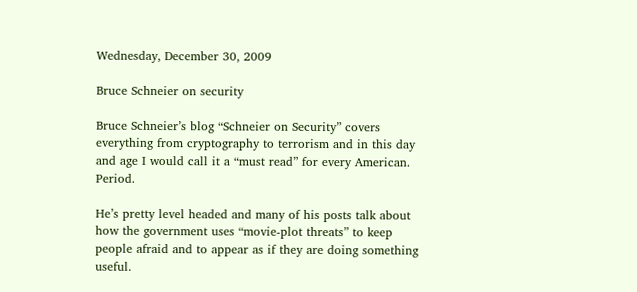Wednesday, December 30, 2009

Bruce Schneier on security

Bruce Schneier’s blog “Schneier on Security” covers everything from cryptography to terrorism and in this day and age I would call it a “must read” for every American. Period.

He’s pretty level headed and many of his posts talk about how the government uses “movie-plot threats” to keep people afraid and to appear as if they are doing something useful.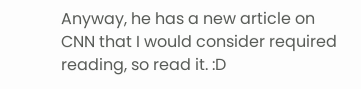Anyway, he has a new article on CNN that I would consider required reading, so read it. :D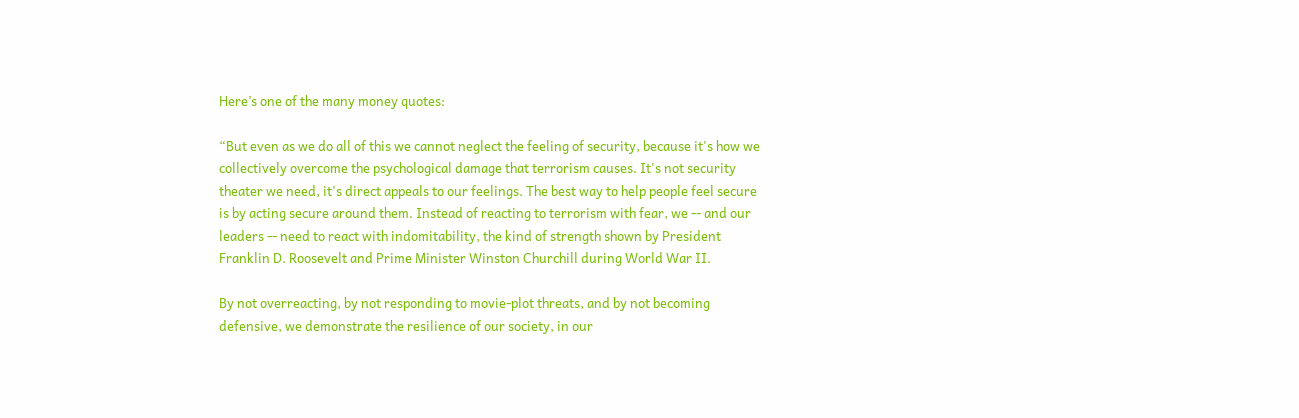Here’s one of the many money quotes:

“But even as we do all of this we cannot neglect the feeling of security, because it's how we collectively overcome the psychological damage that terrorism causes. It's not security theater we need, it's direct appeals to our feelings. The best way to help people feel secure is by acting secure around them. Instead of reacting to terrorism with fear, we -- and our leaders -- need to react with indomitability, the kind of strength shown by President Franklin D. Roosevelt and Prime Minister Winston Churchill during World War II.

By not overreacting, by not responding to movie-plot threats, and by not becoming defensive, we demonstrate the resilience of our society, in our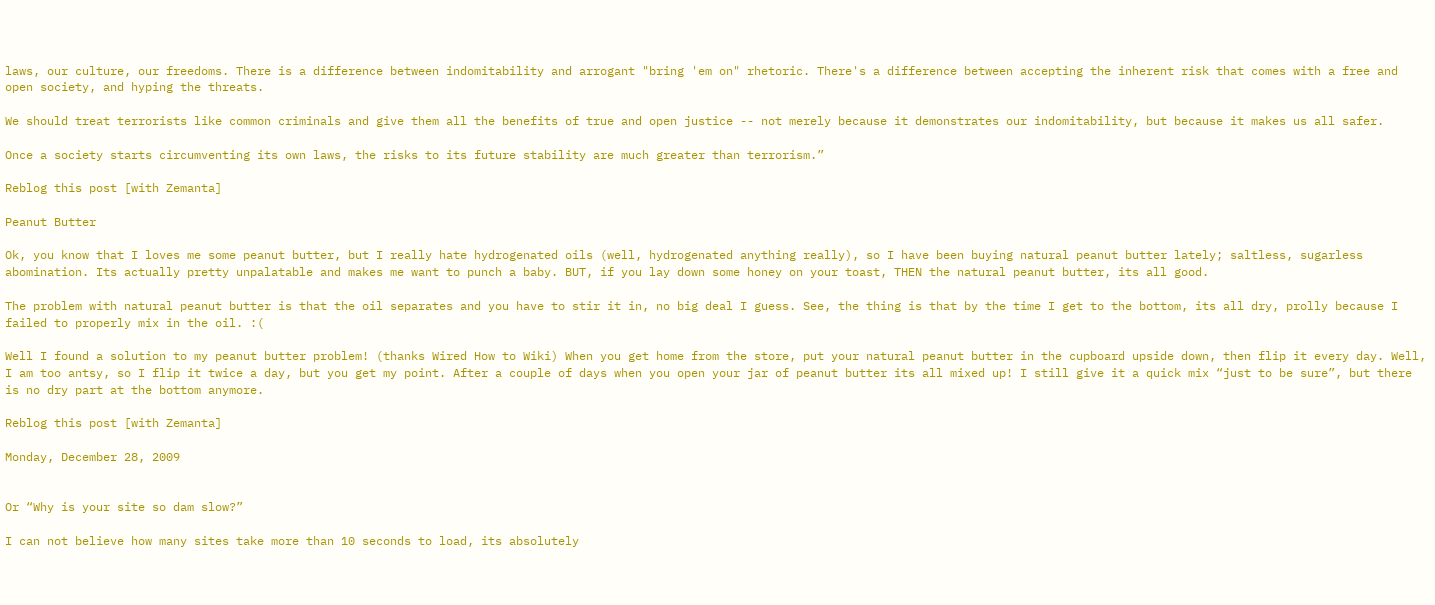laws, our culture, our freedoms. There is a difference between indomitability and arrogant "bring 'em on" rhetoric. There's a difference between accepting the inherent risk that comes with a free and open society, and hyping the threats.

We should treat terrorists like common criminals and give them all the benefits of true and open justice -- not merely because it demonstrates our indomitability, but because it makes us all safer.

Once a society starts circumventing its own laws, the risks to its future stability are much greater than terrorism.”

Reblog this post [with Zemanta]

Peanut Butter

Ok, you know that I loves me some peanut butter, but I really hate hydrogenated oils (well, hydrogenated anything really), so I have been buying natural peanut butter lately; saltless, sugarless abomination. Its actually pretty unpalatable and makes me want to punch a baby. BUT, if you lay down some honey on your toast, THEN the natural peanut butter, its all good.

The problem with natural peanut butter is that the oil separates and you have to stir it in, no big deal I guess. See, the thing is that by the time I get to the bottom, its all dry, prolly because I failed to properly mix in the oil. :(

Well I found a solution to my peanut butter problem! (thanks Wired How to Wiki) When you get home from the store, put your natural peanut butter in the cupboard upside down, then flip it every day. Well, I am too antsy, so I flip it twice a day, but you get my point. After a couple of days when you open your jar of peanut butter its all mixed up! I still give it a quick mix “just to be sure”, but there is no dry part at the bottom anymore.

Reblog this post [with Zemanta]

Monday, December 28, 2009


Or “Why is your site so dam slow?”

I can not believe how many sites take more than 10 seconds to load, its absolutely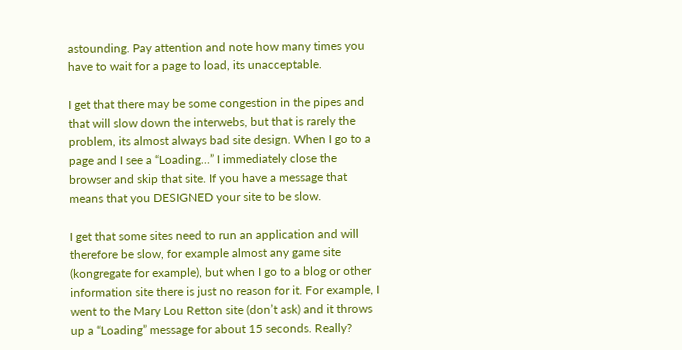astounding. Pay attention and note how many times you have to wait for a page to load, its unacceptable.

I get that there may be some congestion in the pipes and that will slow down the interwebs, but that is rarely the problem, its almost always bad site design. When I go to a page and I see a “Loading…” I immediately close the browser and skip that site. If you have a message that means that you DESIGNED your site to be slow.

I get that some sites need to run an application and will therefore be slow, for example almost any game site (kongregate for example), but when I go to a blog or other information site there is just no reason for it. For example, I went to the Mary Lou Retton site (don’t ask) and it throws up a “Loading” message for about 15 seconds. Really?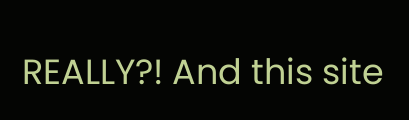REALLY?! And this site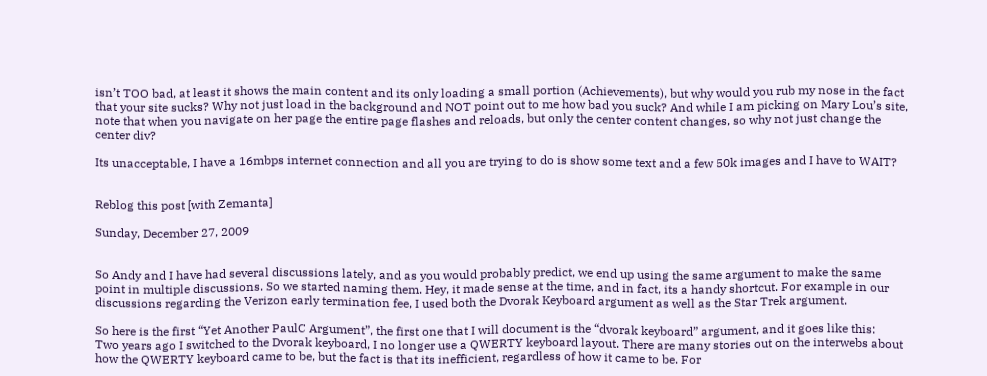isn’t TOO bad, at least it shows the main content and its only loading a small portion (Achievements), but why would you rub my nose in the fact that your site sucks? Why not just load in the background and NOT point out to me how bad you suck? And while I am picking on Mary Lou’s site, note that when you navigate on her page the entire page flashes and reloads, but only the center content changes, so why not just change the center div?

Its unacceptable, I have a 16mbps internet connection and all you are trying to do is show some text and a few 50k images and I have to WAIT?


Reblog this post [with Zemanta]

Sunday, December 27, 2009


So Andy and I have had several discussions lately, and as you would probably predict, we end up using the same argument to make the same point in multiple discussions. So we started naming them. Hey, it made sense at the time, and in fact, its a handy shortcut. For example in our discussions regarding the Verizon early termination fee, I used both the Dvorak Keyboard argument as well as the Star Trek argument.

So here is the first “Yet Another PaulC Argument”, the first one that I will document is the “dvorak keyboard” argument, and it goes like this:
Two years ago I switched to the Dvorak keyboard, I no longer use a QWERTY keyboard layout. There are many stories out on the interwebs about how the QWERTY keyboard came to be, but the fact is that its inefficient, regardless of how it came to be. For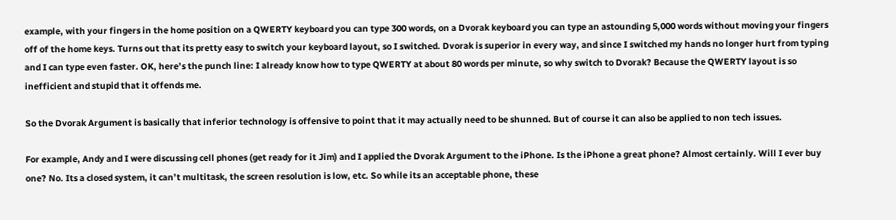example, with your fingers in the home position on a QWERTY keyboard you can type 300 words, on a Dvorak keyboard you can type an astounding 5,000 words without moving your fingers off of the home keys. Turns out that its pretty easy to switch your keyboard layout, so I switched. Dvorak is superior in every way, and since I switched my hands no longer hurt from typing and I can type even faster. OK, here’s the punch line: I already know how to type QWERTY at about 80 words per minute, so why switch to Dvorak? Because the QWERTY layout is so inefficient and stupid that it offends me.

So the Dvorak Argument is basically that inferior technology is offensive to point that it may actually need to be shunned. But of course it can also be applied to non tech issues.

For example, Andy and I were discussing cell phones (get ready for it Jim) and I applied the Dvorak Argument to the iPhone. Is the iPhone a great phone? Almost certainly. Will I ever buy one? No. Its a closed system, it can’t multitask, the screen resolution is low, etc. So while its an acceptable phone, these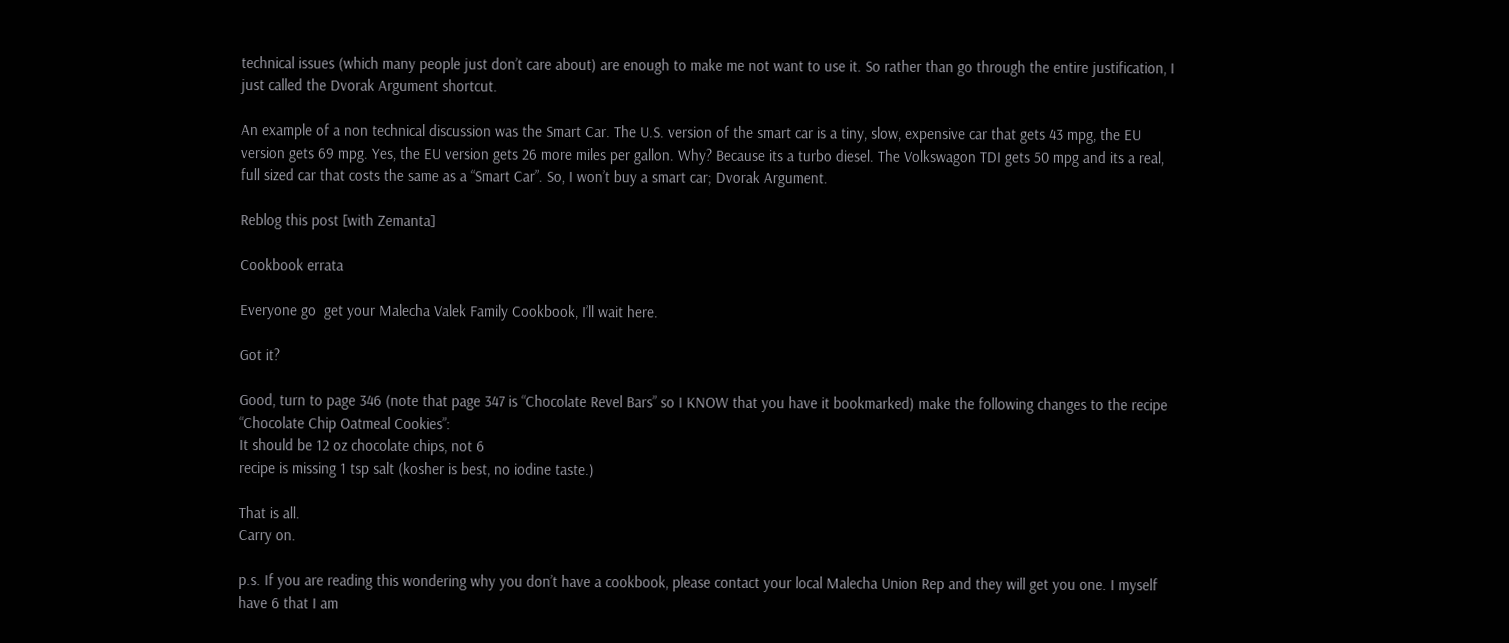technical issues (which many people just don’t care about) are enough to make me not want to use it. So rather than go through the entire justification, I just called the Dvorak Argument shortcut.

An example of a non technical discussion was the Smart Car. The U.S. version of the smart car is a tiny, slow, expensive car that gets 43 mpg, the EU version gets 69 mpg. Yes, the EU version gets 26 more miles per gallon. Why? Because its a turbo diesel. The Volkswagon TDI gets 50 mpg and its a real, full sized car that costs the same as a “Smart Car”. So, I won’t buy a smart car; Dvorak Argument.

Reblog this post [with Zemanta]

Cookbook errata

Everyone go  get your Malecha Valek Family Cookbook, I’ll wait here.

Got it?

Good, turn to page 346 (note that page 347 is “Chocolate Revel Bars” so I KNOW that you have it bookmarked) make the following changes to the recipe “Chocolate Chip Oatmeal Cookies”:
It should be 12 oz chocolate chips, not 6
recipe is missing 1 tsp salt (kosher is best, no iodine taste.)

That is all.
Carry on.

p.s. If you are reading this wondering why you don’t have a cookbook, please contact your local Malecha Union Rep and they will get you one. I myself have 6 that I am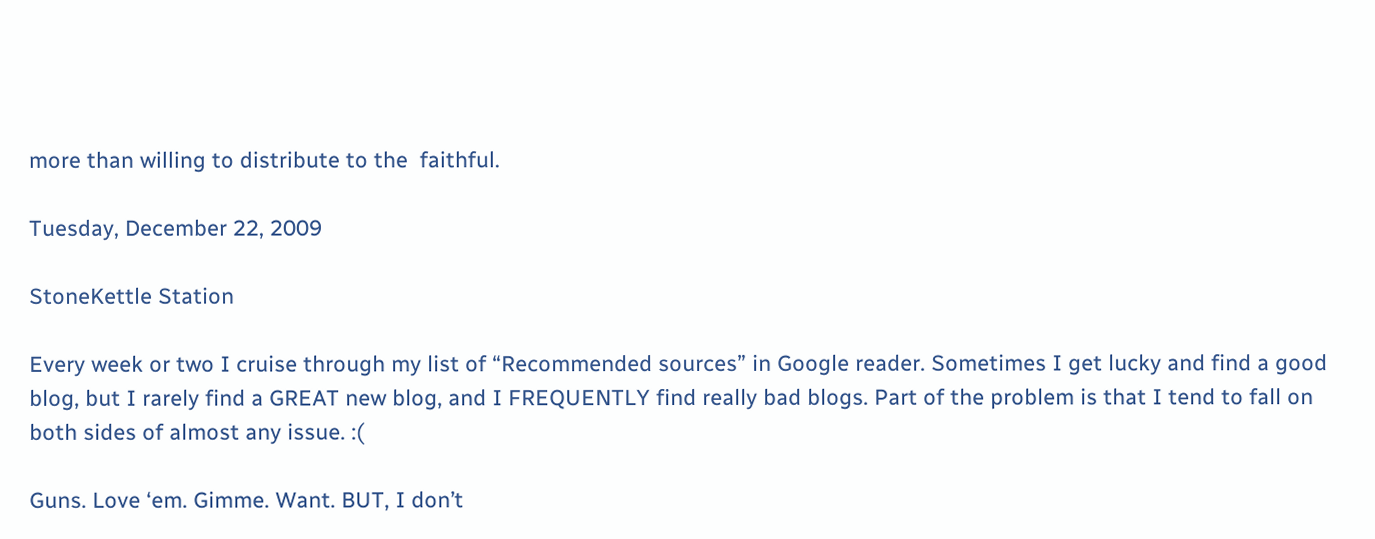more than willing to distribute to the  faithful.

Tuesday, December 22, 2009

StoneKettle Station

Every week or two I cruise through my list of “Recommended sources” in Google reader. Sometimes I get lucky and find a good blog, but I rarely find a GREAT new blog, and I FREQUENTLY find really bad blogs. Part of the problem is that I tend to fall on both sides of almost any issue. :(

Guns. Love ‘em. Gimme. Want. BUT, I don’t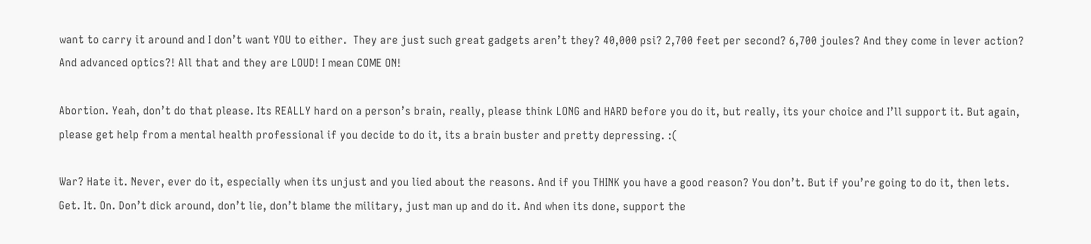want to carry it around and I don’t want YOU to either.  They are just such great gadgets aren’t they? 40,000 psi? 2,700 feet per second? 6,700 joules? And they come in lever action? And advanced optics?! All that and they are LOUD! I mean COME ON!

Abortion. Yeah, don’t do that please. Its REALLY hard on a person’s brain, really, please think LONG and HARD before you do it, but really, its your choice and I’ll support it. But again, please get help from a mental health professional if you decide to do it, its a brain buster and pretty depressing. :(

War? Hate it. Never, ever do it, especially when its unjust and you lied about the reasons. And if you THINK you have a good reason? You don’t. But if you’re going to do it, then lets. Get. It. On. Don’t dick around, don’t lie, don’t blame the military, just man up and do it. And when its done, support the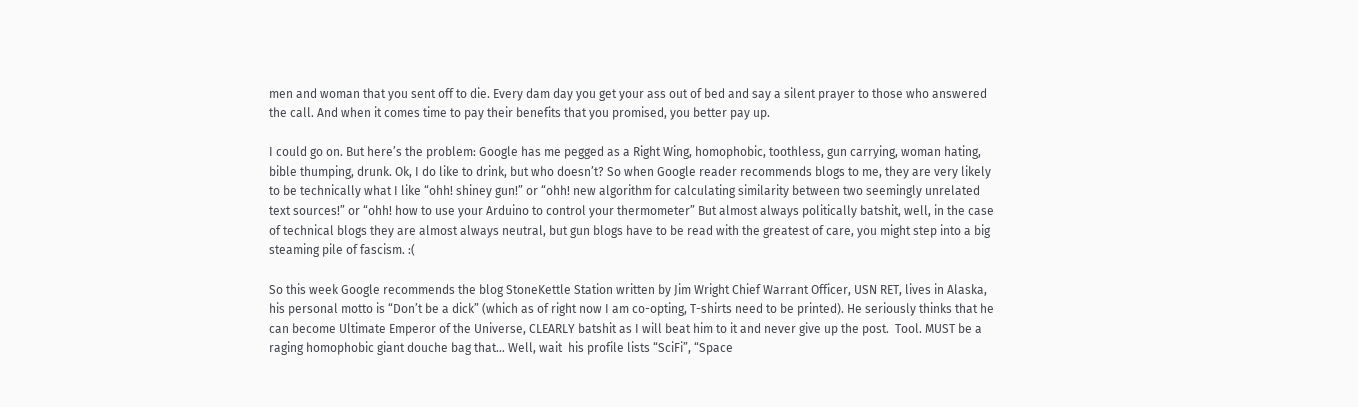men and woman that you sent off to die. Every dam day you get your ass out of bed and say a silent prayer to those who answered the call. And when it comes time to pay their benefits that you promised, you better pay up.

I could go on. But here’s the problem: Google has me pegged as a Right Wing, homophobic, toothless, gun carrying, woman hating, bible thumping, drunk. Ok, I do like to drink, but who doesn’t? So when Google reader recommends blogs to me, they are very likely to be technically what I like “ohh! shiney gun!” or “ohh! new algorithm for calculating similarity between two seemingly unrelated text sources!” or “ohh! how to use your Arduino to control your thermometer” But almost always politically batshit, well, in the case of technical blogs they are almost always neutral, but gun blogs have to be read with the greatest of care, you might step into a big steaming pile of fascism. :(

So this week Google recommends the blog StoneKettle Station written by Jim Wright Chief Warrant Officer, USN RET, lives in Alaska, his personal motto is “Don’t be a dick” (which as of right now I am co-opting, T-shirts need to be printed). He seriously thinks that he can become Ultimate Emperor of the Universe, CLEARLY batshit as I will beat him to it and never give up the post.  Tool. MUST be a raging homophobic giant douche bag that… Well, wait  his profile lists “SciFi”, “Space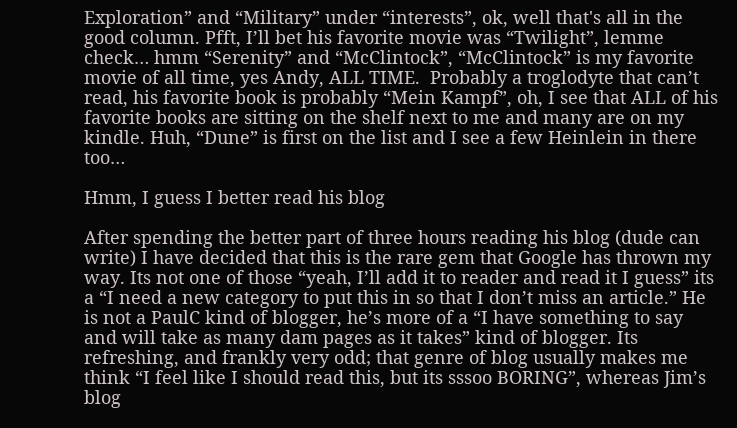Exploration” and “Military” under “interests”, ok, well that's all in the good column. Pfft, I’ll bet his favorite movie was “Twilight”, lemme check… hmm “Serenity” and “McClintock”, “McClintock” is my favorite movie of all time, yes Andy, ALL TIME.  Probably a troglodyte that can’t read, his favorite book is probably “Mein Kampf”, oh, I see that ALL of his favorite books are sitting on the shelf next to me and many are on my kindle. Huh, “Dune” is first on the list and I see a few Heinlein in there too…

Hmm, I guess I better read his blog

After spending the better part of three hours reading his blog (dude can write) I have decided that this is the rare gem that Google has thrown my way. Its not one of those “yeah, I’ll add it to reader and read it I guess” its a “I need a new category to put this in so that I don’t miss an article.” He is not a PaulC kind of blogger, he’s more of a “I have something to say and will take as many dam pages as it takes” kind of blogger. Its refreshing, and frankly very odd; that genre of blog usually makes me think “I feel like I should read this, but its sssoo BORING”, whereas Jim’s blog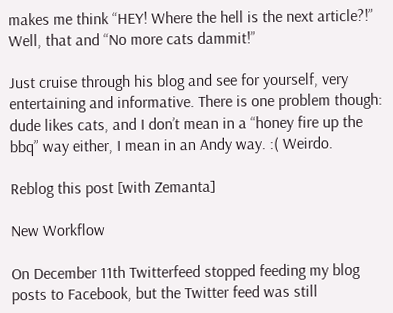makes me think “HEY! Where the hell is the next article?!” Well, that and “No more cats dammit!”

Just cruise through his blog and see for yourself, very entertaining and informative. There is one problem though: dude likes cats, and I don’t mean in a “honey fire up the bbq” way either, I mean in an Andy way. :( Weirdo.

Reblog this post [with Zemanta]

New Workflow

On December 11th Twitterfeed stopped feeding my blog posts to Facebook, but the Twitter feed was still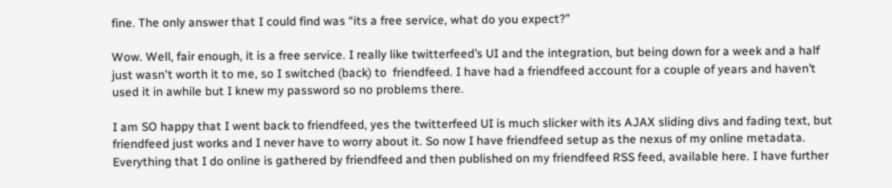fine. The only answer that I could find was “its a free service, what do you expect?”

Wow. Well, fair enough, it is a free service. I really like twitterfeed’s UI and the integration, but being down for a week and a half just wasn't worth it to me, so I switched (back) to  friendfeed. I have had a friendfeed account for a couple of years and haven’t used it in awhile but I knew my password so no problems there.

I am SO happy that I went back to friendfeed, yes the twitterfeed UI is much slicker with its AJAX sliding divs and fading text, but friendfeed just works and I never have to worry about it. So now I have friendfeed setup as the nexus of my online metadata. Everything that I do online is gathered by friendfeed and then published on my friendfeed RSS feed, available here. I have further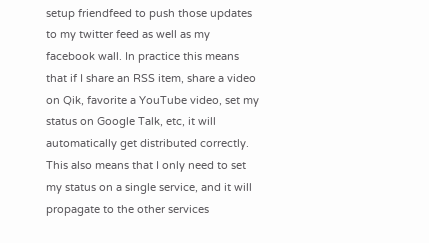setup friendfeed to push those updates to my twitter feed as well as my facebook wall. In practice this means that if I share an RSS item, share a video on Qik, favorite a YouTube video, set my status on Google Talk, etc, it will automatically get distributed correctly.  This also means that I only need to set my status on a single service, and it will propagate to the other services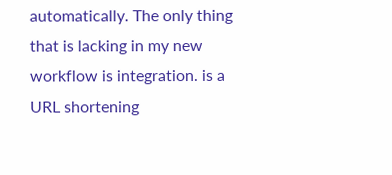automatically. The only thing that is lacking in my new workflow is integration. is a URL shortening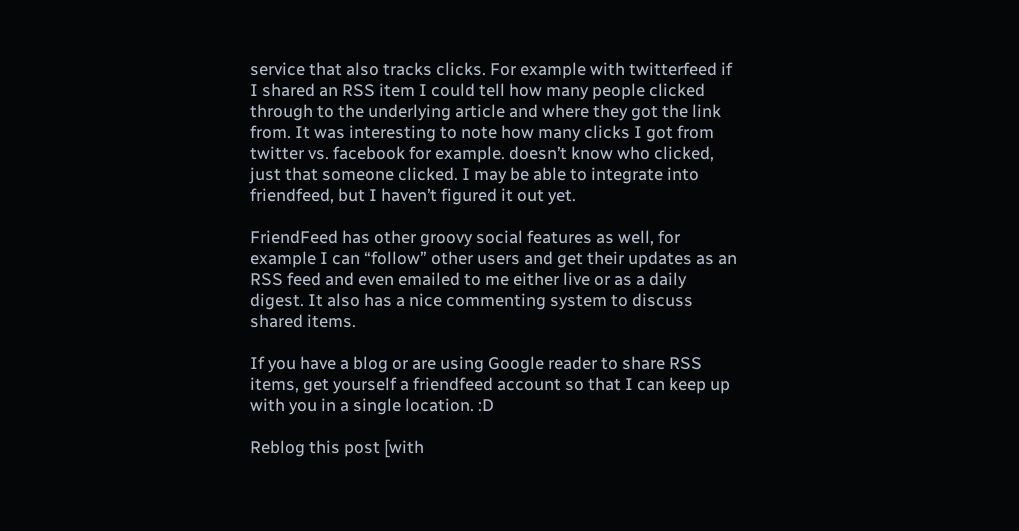service that also tracks clicks. For example with twitterfeed if I shared an RSS item I could tell how many people clicked through to the underlying article and where they got the link from. It was interesting to note how many clicks I got from twitter vs. facebook for example. doesn’t know who clicked, just that someone clicked. I may be able to integrate into friendfeed, but I haven’t figured it out yet.

FriendFeed has other groovy social features as well, for example I can “follow” other users and get their updates as an RSS feed and even emailed to me either live or as a daily digest. It also has a nice commenting system to discuss shared items.

If you have a blog or are using Google reader to share RSS items, get yourself a friendfeed account so that I can keep up with you in a single location. :D

Reblog this post [with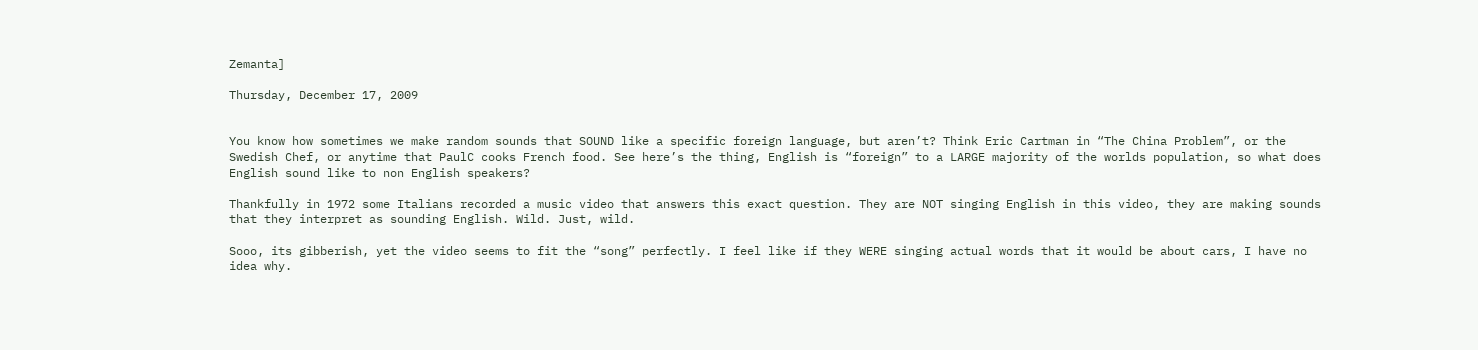Zemanta]

Thursday, December 17, 2009


You know how sometimes we make random sounds that SOUND like a specific foreign language, but aren’t? Think Eric Cartman in “The China Problem”, or the Swedish Chef, or anytime that PaulC cooks French food. See here’s the thing, English is “foreign” to a LARGE majority of the worlds population, so what does English sound like to non English speakers?

Thankfully in 1972 some Italians recorded a music video that answers this exact question. They are NOT singing English in this video, they are making sounds that they interpret as sounding English. Wild. Just, wild.

Sooo, its gibberish, yet the video seems to fit the “song” perfectly. I feel like if they WERE singing actual words that it would be about cars, I have no idea why.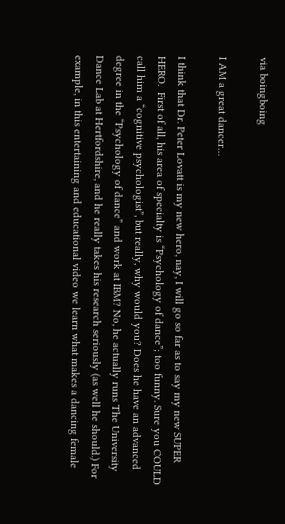via boingboing

I AM a great dancer…

I think that Dr. Peter Lovatt is my new hero, nay, I will go so far as to say my new SUPER HERO.  First of all, his area of specialty is “Psychology of dance”; too funny. Sure you COULD call him a “cognitive psychologist”, but really, why would you? Does he have an advanced degree in the “Psychology of dance” and work at IBM? No, he actually runs The University Dance Lab at Hertfordshire, and he really takes his research seriously (as well he should.) For example, in this entertaining and educational video we learn what makes a dancing female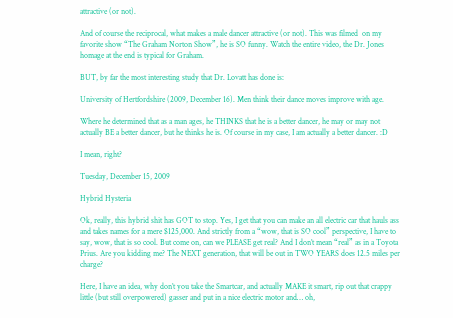attractive (or not).

And of course the reciprocal, what makes a male dancer attractive (or not). This was filmed  on my favorite show “The Graham Norton Show”, he is SO funny. Watch the entire video, the Dr. Jones homage at the end is typical for Graham.

BUT, by far the most interesting study that Dr. Lovatt has done is:

University of Hertfordshire (2009, December 16). Men think their dance moves improve with age.

Where he determined that as a man ages, he THINKS that he is a better dancer, he may or may not actually BE a better dancer, but he thinks he is. Of course in my case, I am actually a better dancer. :D

I mean, right?

Tuesday, December 15, 2009

Hybrid Hysteria

Ok, really, this hybrid shit has GOT to stop. Yes, I get that you can make an all electric car that hauls ass and takes names for a mere $125,000. And strictly from a “wow, that is SO cool” perspective, I have to say, wow, that is so cool. But come on, can we PLEASE get real? And I don’t mean “real” as in a Toyota Prius. Are you kidding me? The NEXT generation, that will be out in TWO YEARS does 12.5 miles per charge?

Here, I have an idea, why don’t you take the Smartcar, and actually MAKE it smart, rip out that crappy little (but still overpowered) gasser and put in a nice electric motor and… oh,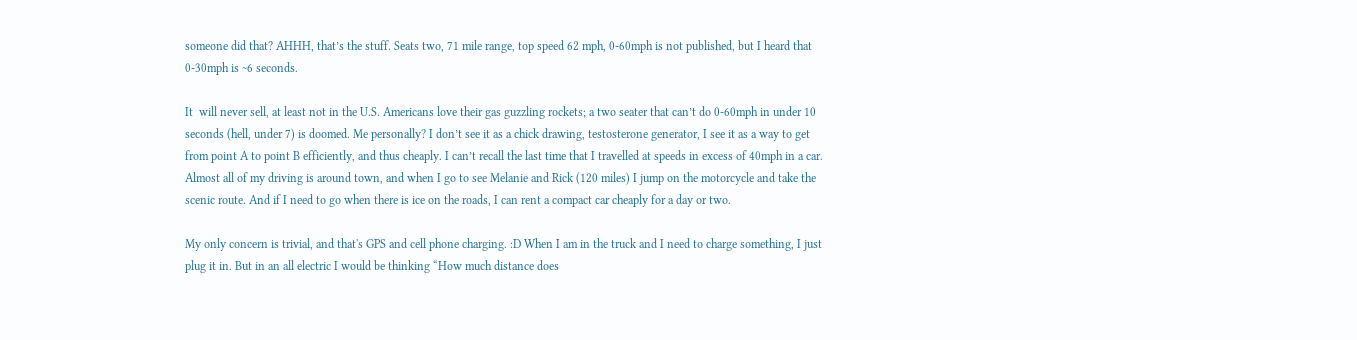someone did that? AHHH, that’s the stuff. Seats two, 71 mile range, top speed 62 mph, 0-60mph is not published, but I heard that 0-30mph is ~6 seconds.

It  will never sell, at least not in the U.S. Americans love their gas guzzling rockets; a two seater that can’t do 0-60mph in under 10 seconds (hell, under 7) is doomed. Me personally? I don’t see it as a chick drawing, testosterone generator, I see it as a way to get from point A to point B efficiently, and thus cheaply. I can’t recall the last time that I travelled at speeds in excess of 40mph in a car. Almost all of my driving is around town, and when I go to see Melanie and Rick (120 miles) I jump on the motorcycle and take the scenic route. And if I need to go when there is ice on the roads, I can rent a compact car cheaply for a day or two.

My only concern is trivial, and that's GPS and cell phone charging. :D When I am in the truck and I need to charge something, I just plug it in. But in an all electric I would be thinking “How much distance does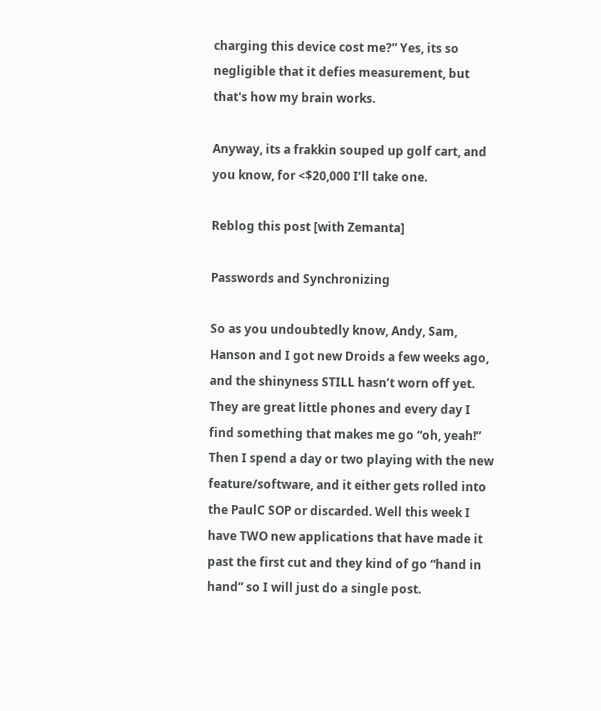charging this device cost me?” Yes, its so negligible that it defies measurement, but that's how my brain works.

Anyway, its a frakkin souped up golf cart, and you know, for <$20,000 I’ll take one.

Reblog this post [with Zemanta]

Passwords and Synchronizing

So as you undoubtedly know, Andy, Sam, Hanson and I got new Droids a few weeks ago, and the shinyness STILL hasn’t worn off yet. They are great little phones and every day I find something that makes me go “oh, yeah!” Then I spend a day or two playing with the new feature/software, and it either gets rolled into the PaulC SOP or discarded. Well this week I have TWO new applications that have made it past the first cut and they kind of go “hand in hand” so I will just do a single post.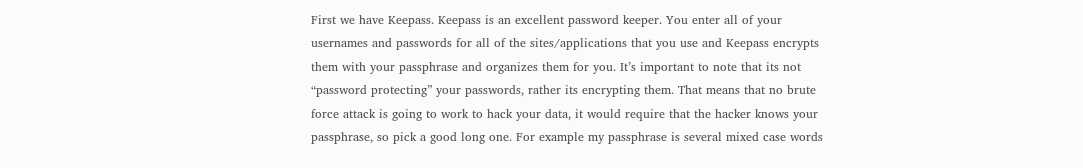First we have Keepass. Keepass is an excellent password keeper. You enter all of your usernames and passwords for all of the sites/applications that you use and Keepass encrypts them with your passphrase and organizes them for you. It’s important to note that its not “password protecting” your passwords, rather its encrypting them. That means that no brute force attack is going to work to hack your data, it would require that the hacker knows your passphrase, so pick a good long one. For example my passphrase is several mixed case words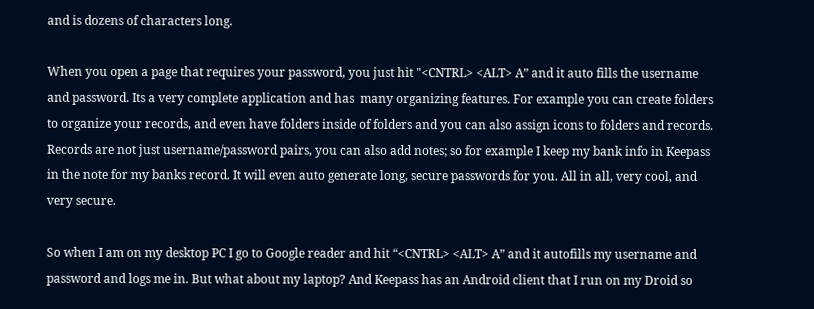and is dozens of characters long.

When you open a page that requires your password, you just hit "<CNTRL> <ALT> A” and it auto fills the username and password. Its a very complete application and has  many organizing features. For example you can create folders to organize your records, and even have folders inside of folders and you can also assign icons to folders and records. Records are not just username/password pairs, you can also add notes; so for example I keep my bank info in Keepass in the note for my banks record. It will even auto generate long, secure passwords for you. All in all, very cool, and very secure.

So when I am on my desktop PC I go to Google reader and hit “<CNTRL> <ALT> A” and it autofills my username and password and logs me in. But what about my laptop? And Keepass has an Android client that I run on my Droid so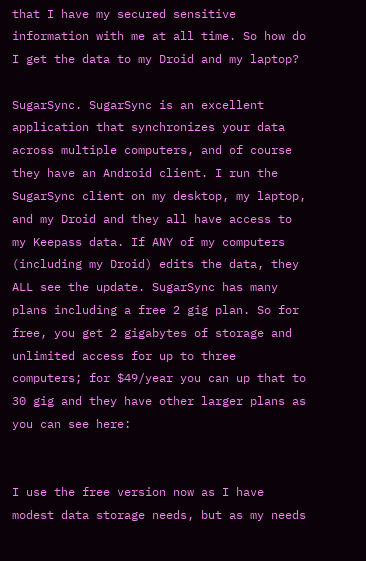that I have my secured sensitive information with me at all time. So how do I get the data to my Droid and my laptop?

SugarSync. SugarSync is an excellent application that synchronizes your data across multiple computers, and of course they have an Android client. I run the SugarSync client on my desktop, my laptop, and my Droid and they all have access to my Keepass data. If ANY of my computers (including my Droid) edits the data, they ALL see the update. SugarSync has many plans including a free 2 gig plan. So for free, you get 2 gigabytes of storage and unlimited access for up to three computers; for $49/year you can up that to 30 gig and they have other larger plans as you can see here:


I use the free version now as I have modest data storage needs, but as my needs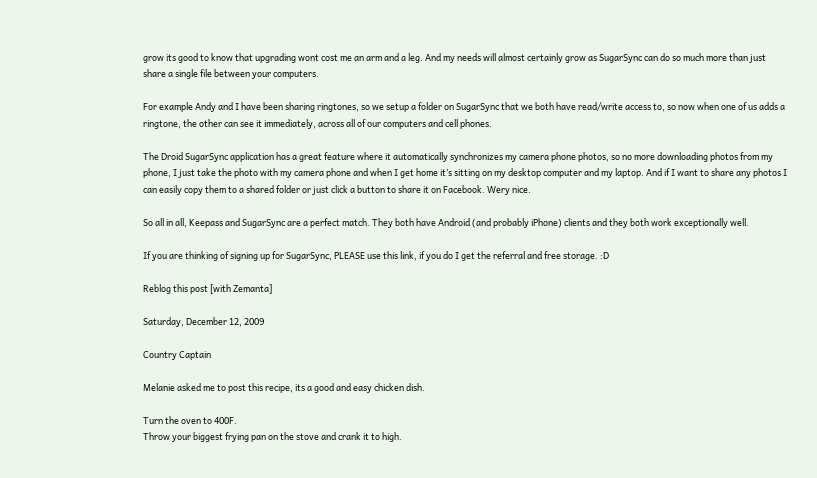grow its good to know that upgrading wont cost me an arm and a leg. And my needs will almost certainly grow as SugarSync can do so much more than just share a single file between your computers.

For example Andy and I have been sharing ringtones, so we setup a folder on SugarSync that we both have read/write access to, so now when one of us adds a ringtone, the other can see it immediately, across all of our computers and cell phones.

The Droid SugarSync application has a great feature where it automatically synchronizes my camera phone photos, so no more downloading photos from my phone, I just take the photo with my camera phone and when I get home it’s sitting on my desktop computer and my laptop. And if I want to share any photos I can easily copy them to a shared folder or just click a button to share it on Facebook. Wery nice.

So all in all, Keepass and SugarSync are a perfect match. They both have Android (and probably iPhone) clients and they both work exceptionally well.

If you are thinking of signing up for SugarSync, PLEASE use this link, if you do I get the referral and free storage. :D

Reblog this post [with Zemanta]

Saturday, December 12, 2009

Country Captain

Melanie asked me to post this recipe, its a good and easy chicken dish.

Turn the oven to 400F.
Throw your biggest frying pan on the stove and crank it to high.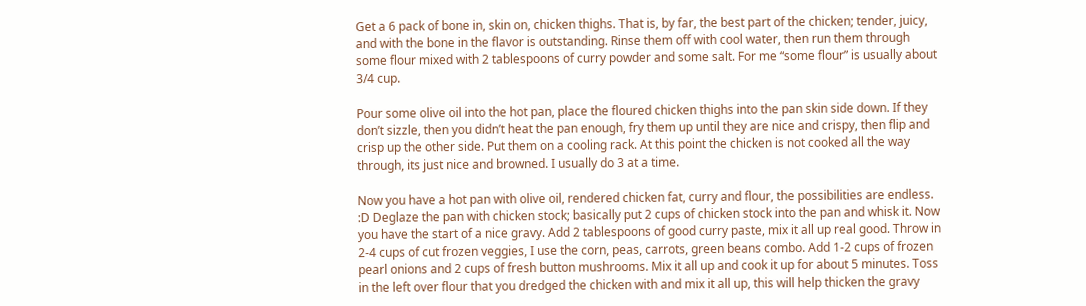Get a 6 pack of bone in, skin on, chicken thighs. That is, by far, the best part of the chicken; tender, juicy, and with the bone in the flavor is outstanding. Rinse them off with cool water, then run them through some flour mixed with 2 tablespoons of curry powder and some salt. For me “some flour” is usually about 3/4 cup.

Pour some olive oil into the hot pan, place the floured chicken thighs into the pan skin side down. If they don’t sizzle, then you didn’t heat the pan enough, fry them up until they are nice and crispy, then flip and crisp up the other side. Put them on a cooling rack. At this point the chicken is not cooked all the way through, its just nice and browned. I usually do 3 at a time.

Now you have a hot pan with olive oil, rendered chicken fat, curry and flour, the possibilities are endless. :D Deglaze the pan with chicken stock; basically put 2 cups of chicken stock into the pan and whisk it. Now you have the start of a nice gravy. Add 2 tablespoons of good curry paste, mix it all up real good. Throw in 2-4 cups of cut frozen veggies, I use the corn, peas, carrots, green beans combo. Add 1-2 cups of frozen pearl onions and 2 cups of fresh button mushrooms. Mix it all up and cook it up for about 5 minutes. Toss in the left over flour that you dredged the chicken with and mix it all up, this will help thicken the gravy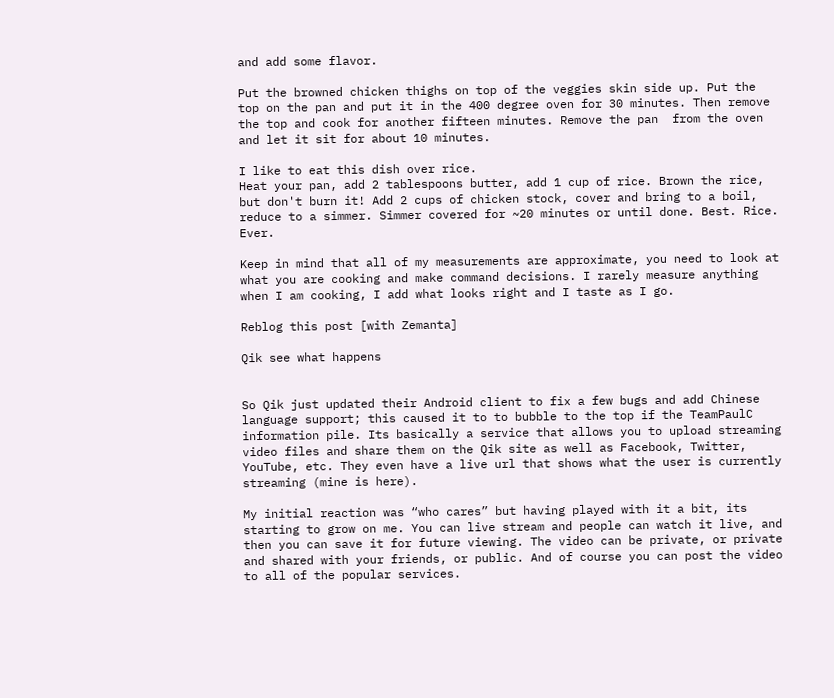and add some flavor.

Put the browned chicken thighs on top of the veggies skin side up. Put the top on the pan and put it in the 400 degree oven for 30 minutes. Then remove the top and cook for another fifteen minutes. Remove the pan  from the oven and let it sit for about 10 minutes.

I like to eat this dish over rice.
Heat your pan, add 2 tablespoons butter, add 1 cup of rice. Brown the rice, but don't burn it! Add 2 cups of chicken stock, cover and bring to a boil, reduce to a simmer. Simmer covered for ~20 minutes or until done. Best. Rice. Ever.

Keep in mind that all of my measurements are approximate, you need to look at what you are cooking and make command decisions. I rarely measure anything when I am cooking, I add what looks right and I taste as I go.

Reblog this post [with Zemanta]

Qik see what happens


So Qik just updated their Android client to fix a few bugs and add Chinese language support; this caused it to to bubble to the top if the TeamPaulC information pile. Its basically a service that allows you to upload streaming video files and share them on the Qik site as well as Facebook, Twitter, YouTube, etc. They even have a live url that shows what the user is currently streaming (mine is here).

My initial reaction was “who cares” but having played with it a bit, its starting to grow on me. You can live stream and people can watch it live, and then you can save it for future viewing. The video can be private, or private and shared with your friends, or public. And of course you can post the video to all of the popular services.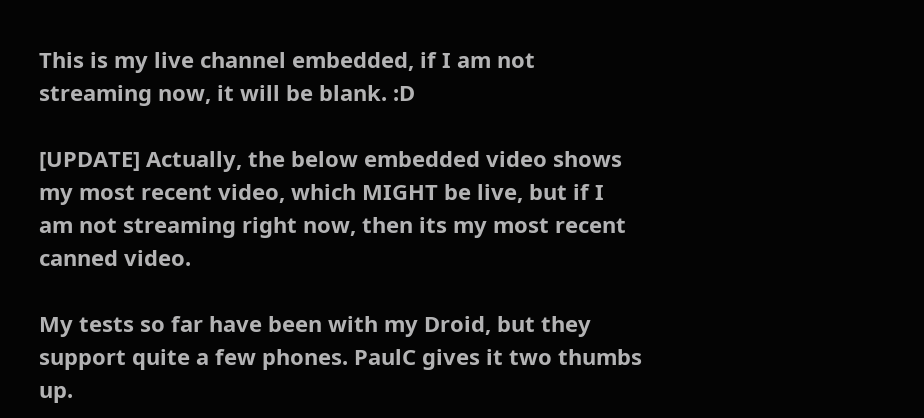This is my live channel embedded, if I am not streaming now, it will be blank. :D

[UPDATE] Actually, the below embedded video shows my most recent video, which MIGHT be live, but if I am not streaming right now, then its my most recent canned video.

My tests so far have been with my Droid, but they support quite a few phones. PaulC gives it two thumbs up.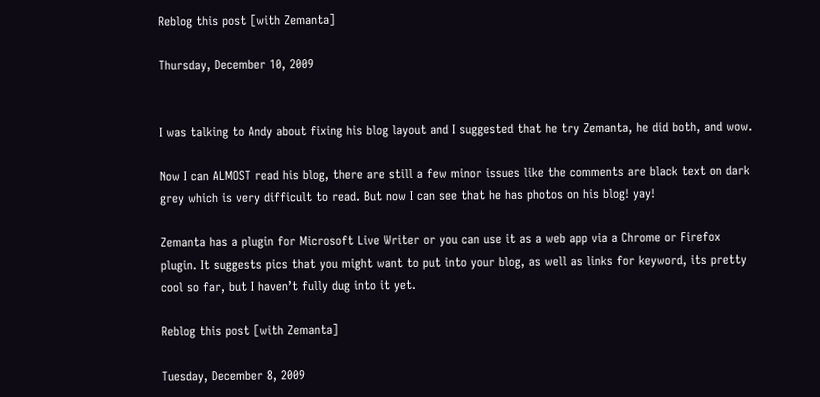Reblog this post [with Zemanta]

Thursday, December 10, 2009


I was talking to Andy about fixing his blog layout and I suggested that he try Zemanta, he did both, and wow.

Now I can ALMOST read his blog, there are still a few minor issues like the comments are black text on dark grey which is very difficult to read. But now I can see that he has photos on his blog! yay!

Zemanta has a plugin for Microsoft Live Writer or you can use it as a web app via a Chrome or Firefox plugin. It suggests pics that you might want to put into your blog, as well as links for keyword, its pretty cool so far, but I haven’t fully dug into it yet.

Reblog this post [with Zemanta]

Tuesday, December 8, 2009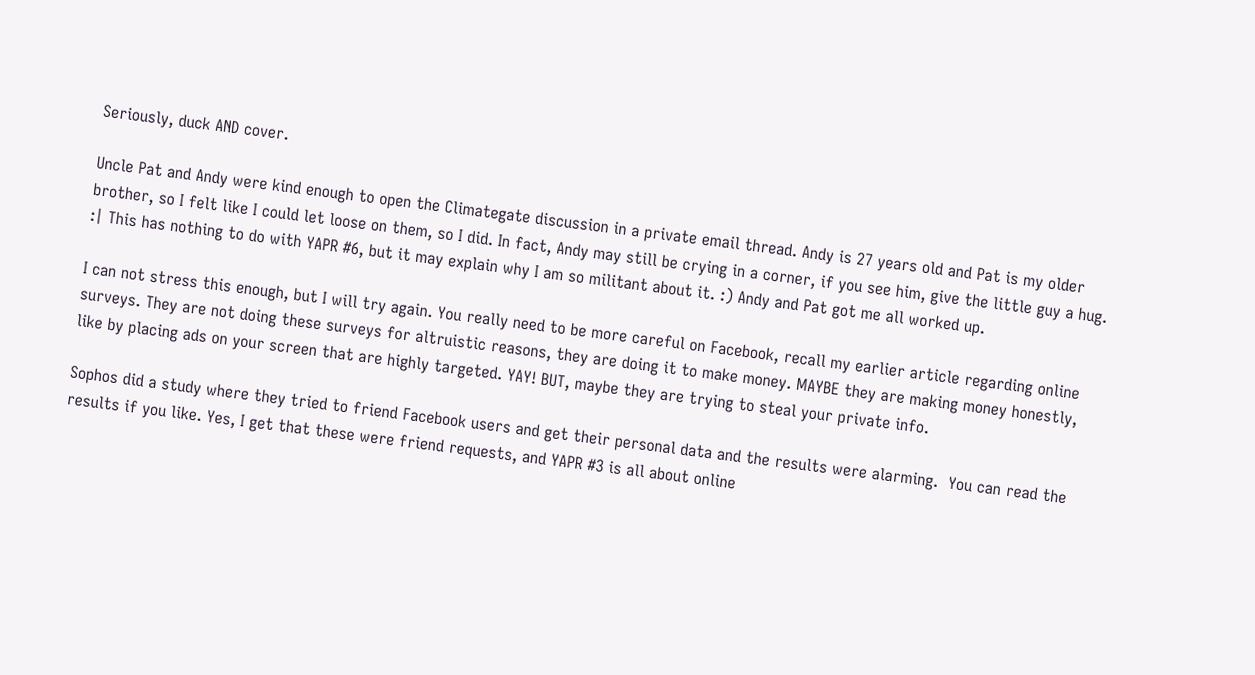Seriously, duck AND cover.

Uncle Pat and Andy were kind enough to open the Climategate discussion in a private email thread. Andy is 27 years old and Pat is my older brother, so I felt like I could let loose on them, so I did. In fact, Andy may still be crying in a corner, if you see him, give the little guy a hug. :| This has nothing to do with YAPR #6, but it may explain why I am so militant about it. :) Andy and Pat got me all worked up.

I can not stress this enough, but I will try again. You really need to be more careful on Facebook, recall my earlier article regarding online surveys. They are not doing these surveys for altruistic reasons, they are doing it to make money. MAYBE they are making money honestly, like by placing ads on your screen that are highly targeted. YAY! BUT, maybe they are trying to steal your private info.

Sophos did a study where they tried to friend Facebook users and get their personal data and the results were alarming.  You can read the results if you like. Yes, I get that these were friend requests, and YAPR #3 is all about online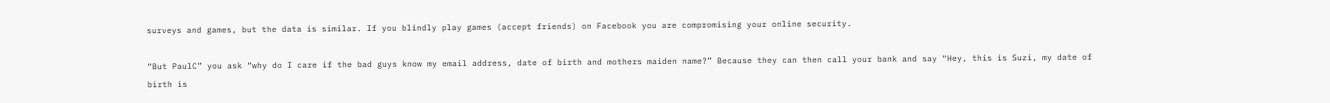surveys and games, but the data is similar. If you blindly play games (accept friends) on Facebook you are compromising your online security.

“But PaulC” you ask “why do I care if the bad guys know my email address, date of birth and mothers maiden name?” Because they can then call your bank and say “Hey, this is Suzi, my date of birth is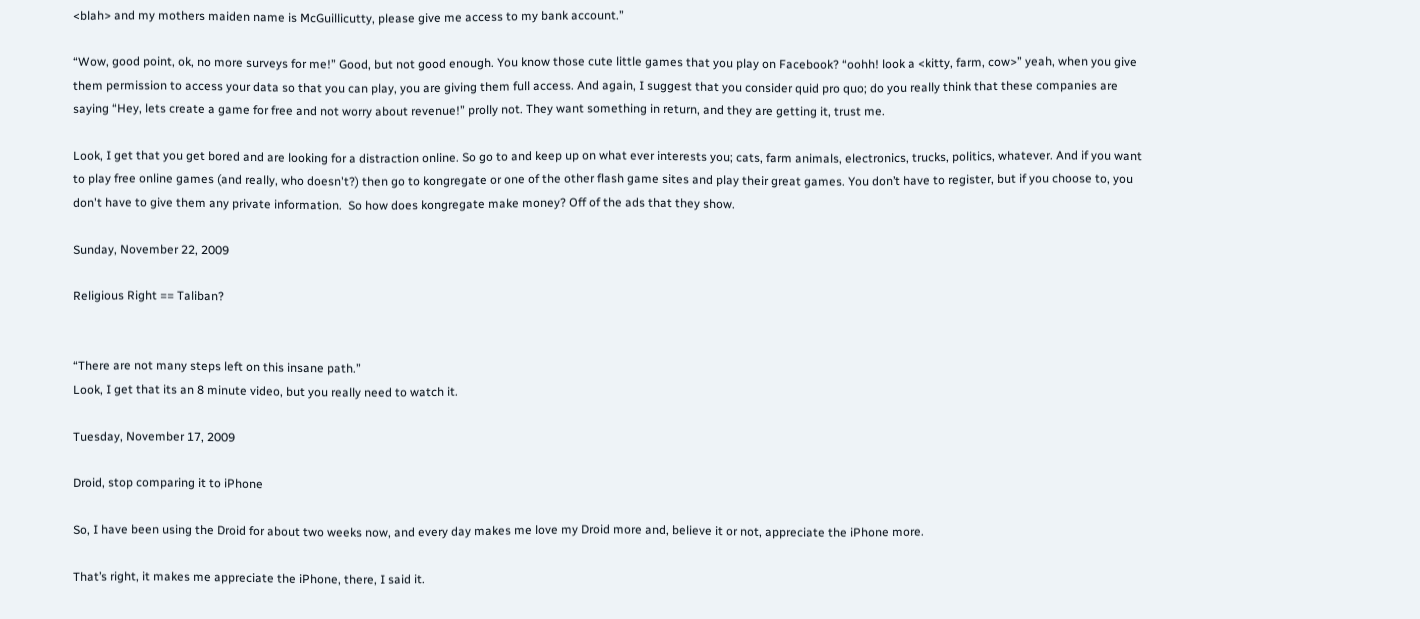<blah> and my mothers maiden name is McGuillicutty, please give me access to my bank account.”

“Wow, good point, ok, no more surveys for me!” Good, but not good enough. You know those cute little games that you play on Facebook? “oohh! look a <kitty, farm, cow>” yeah, when you give them permission to access your data so that you can play, you are giving them full access. And again, I suggest that you consider quid pro quo; do you really think that these companies are saying “Hey, lets create a game for free and not worry about revenue!” prolly not. They want something in return, and they are getting it, trust me.

Look, I get that you get bored and are looking for a distraction online. So go to and keep up on what ever interests you; cats, farm animals, electronics, trucks, politics, whatever. And if you want to play free online games (and really, who doesn't?) then go to kongregate or one of the other flash game sites and play their great games. You don’t have to register, but if you choose to, you don't have to give them any private information.  So how does kongregate make money? Off of the ads that they show.

Sunday, November 22, 2009

Religious Right == Taliban?


“There are not many steps left on this insane path.”
Look, I get that its an 8 minute video, but you really need to watch it.

Tuesday, November 17, 2009

Droid, stop comparing it to iPhone

So, I have been using the Droid for about two weeks now, and every day makes me love my Droid more and, believe it or not, appreciate the iPhone more.

That’s right, it makes me appreciate the iPhone, there, I said it.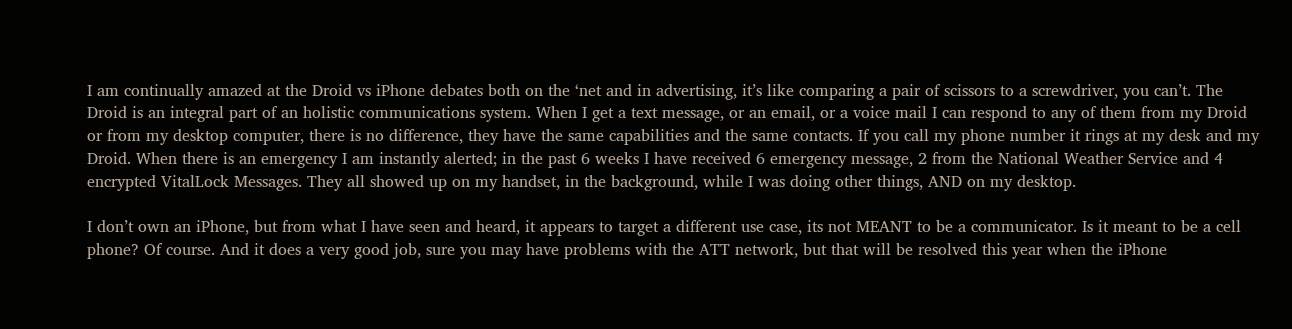I am continually amazed at the Droid vs iPhone debates both on the ‘net and in advertising, it’s like comparing a pair of scissors to a screwdriver, you can’t. The Droid is an integral part of an holistic communications system. When I get a text message, or an email, or a voice mail I can respond to any of them from my Droid or from my desktop computer, there is no difference, they have the same capabilities and the same contacts. If you call my phone number it rings at my desk and my Droid. When there is an emergency I am instantly alerted; in the past 6 weeks I have received 6 emergency message, 2 from the National Weather Service and 4 encrypted VitalLock Messages. They all showed up on my handset, in the background, while I was doing other things, AND on my desktop.

I don’t own an iPhone, but from what I have seen and heard, it appears to target a different use case, its not MEANT to be a communicator. Is it meant to be a cell phone? Of course. And it does a very good job, sure you may have problems with the ATT network, but that will be resolved this year when the iPhone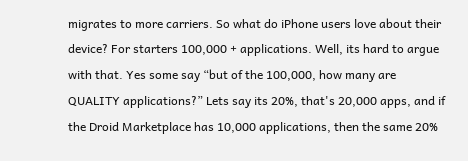migrates to more carriers. So what do iPhone users love about their device? For starters 100,000 + applications. Well, its hard to argue with that. Yes some say “but of the 100,000, how many are QUALITY applications?” Lets say its 20%, that's 20,000 apps, and if the Droid Marketplace has 10,000 applications, then the same 20%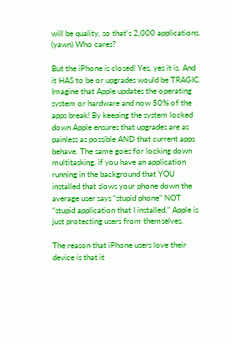will be quality, so that’s 2,000 applications. (yawn) Who cares?

But the iPhone is closed! Yes, yes it is. And it HAS to be or upgrades would be TRAGIC. Imagine that Apple updates the operating system or hardware and now 50% of the apps break! By keeping the system locked down Apple ensures that upgrades are as painless as possible AND that current apps behave. The same goes for locking down multitasking, if you have an application running in the background that YOU installed that slows your phone down the average user says “stupid phone” NOT “stupid application that I installed.” Apple is just protecting users from themselves.

The reason that iPhone users love their device is that it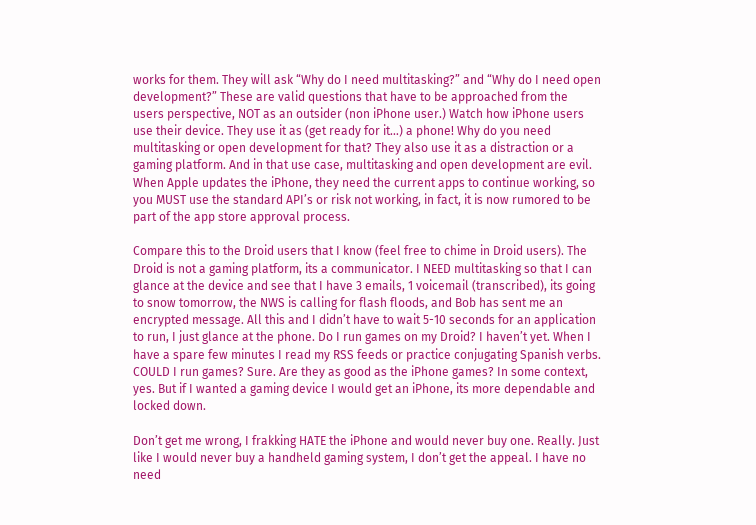works for them. They will ask “Why do I need multitasking?” and “Why do I need open development?” These are valid questions that have to be approached from the users perspective, NOT as an outsider (non iPhone user.) Watch how iPhone users use their device. They use it as (get ready for it…) a phone! Why do you need multitasking or open development for that? They also use it as a distraction or a gaming platform. And in that use case, multitasking and open development are evil. When Apple updates the iPhone, they need the current apps to continue working, so you MUST use the standard API’s or risk not working, in fact, it is now rumored to be part of the app store approval process.

Compare this to the Droid users that I know (feel free to chime in Droid users). The Droid is not a gaming platform, its a communicator. I NEED multitasking so that I can glance at the device and see that I have 3 emails, 1 voicemail (transcribed), its going to snow tomorrow, the NWS is calling for flash floods, and Bob has sent me an encrypted message. All this and I didn’t have to wait 5-10 seconds for an application to run, I just glance at the phone. Do I run games on my Droid? I haven’t yet. When I have a spare few minutes I read my RSS feeds or practice conjugating Spanish verbs. COULD I run games? Sure. Are they as good as the iPhone games? In some context, yes. But if I wanted a gaming device I would get an iPhone, its more dependable and locked down.

Don’t get me wrong, I frakking HATE the iPhone and would never buy one. Really. Just like I would never buy a handheld gaming system, I don’t get the appeal. I have no need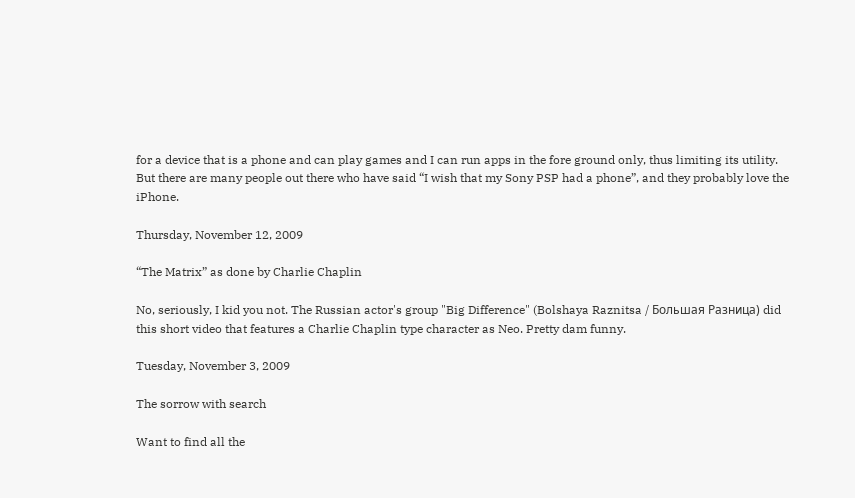for a device that is a phone and can play games and I can run apps in the fore ground only, thus limiting its utility. But there are many people out there who have said “I wish that my Sony PSP had a phone”, and they probably love the iPhone.

Thursday, November 12, 2009

“The Matrix” as done by Charlie Chaplin

No, seriously, I kid you not. The Russian actor's group "Big Difference" (Bolshaya Raznitsa / Большая Разница) did this short video that features a Charlie Chaplin type character as Neo. Pretty dam funny.

Tuesday, November 3, 2009

The sorrow with search

Want to find all the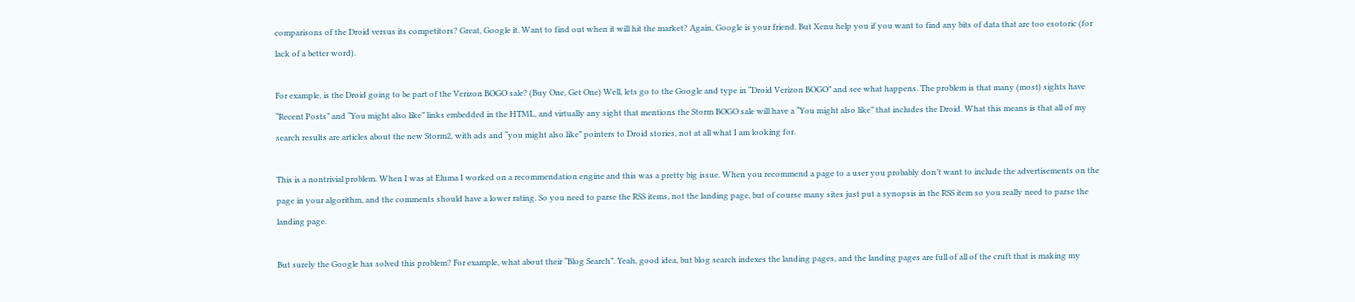comparisons of the Droid versus its competitors? Great, Google it. Want to find out when it will hit the market? Again, Google is your friend. But Xenu help you if you want to find any bits of data that are too esotoric (for lack of a better word).

For example, is the Droid going to be part of the Verizon BOGO sale? (Buy One, Get One) Well, lets go to the Google and type in “Droid Verizon BOGO” and see what happens. The problem is that many (most) sights have “Recent Posts” and “You might also like” links embedded in the HTML, and virtually any sight that mentions the Storm BOGO sale will have a “You might also like” that includes the Droid. What this means is that all of my search results are articles about the new Storm2, with ads and “you might also like” pointers to Droid stories, not at all what I am looking for.

This is a nontrivial problem. When I was at Eluma I worked on a recommendation engine and this was a pretty big issue. When you recommend a page to a user you probably don’t want to include the advertisements on the page in your algorithm, and the comments should have a lower rating. So you need to parse the RSS items, not the landing page, but of course many sites just put a synopsis in the RSS item so you really need to parse the landing page.

But surely the Google has solved this problem? For example, what about their “Blog Search”. Yeah, good idea, but blog search indexes the landing pages, and the landing pages are full of all of the cruft that is making my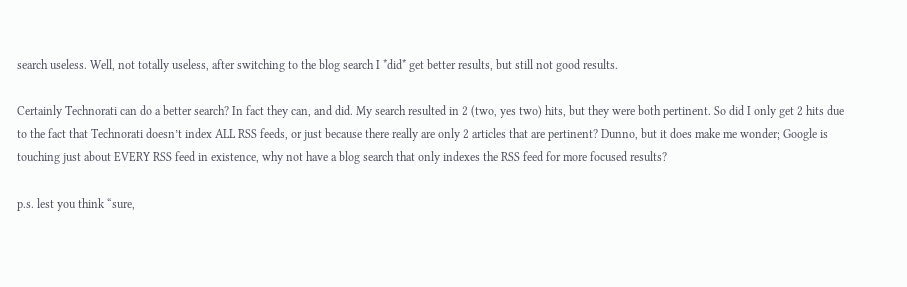search useless. Well, not totally useless, after switching to the blog search I *did* get better results, but still not good results.

Certainly Technorati can do a better search? In fact they can, and did. My search resulted in 2 (two, yes two) hits, but they were both pertinent. So did I only get 2 hits due to the fact that Technorati doesn’t index ALL RSS feeds, or just because there really are only 2 articles that are pertinent? Dunno, but it does make me wonder; Google is touching just about EVERY RSS feed in existence, why not have a blog search that only indexes the RSS feed for more focused results?

p.s. lest you think “sure,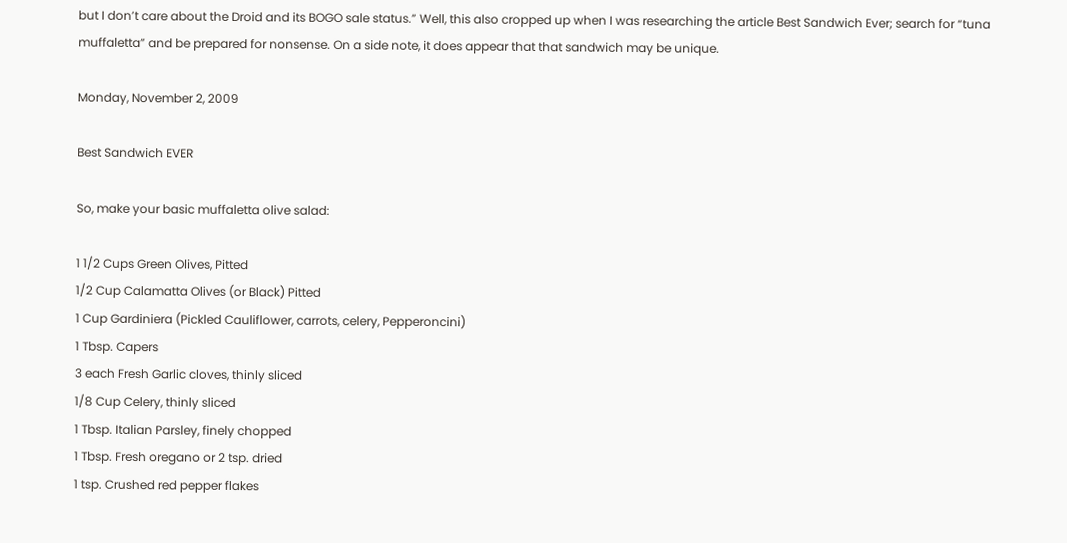but I don’t care about the Droid and its BOGO sale status.” Well, this also cropped up when I was researching the article Best Sandwich Ever; search for “tuna muffaletta” and be prepared for nonsense. On a side note, it does appear that that sandwich may be unique.

Monday, November 2, 2009

Best Sandwich EVER

So, make your basic muffaletta olive salad:

1 1/2 Cups Green Olives, Pitted
1/2 Cup Calamatta Olives (or Black) Pitted
1 Cup Gardiniera (Pickled Cauliflower, carrots, celery, Pepperoncini)
1 Tbsp. Capers
3 each Fresh Garlic cloves, thinly sliced
1/8 Cup Celery, thinly sliced
1 Tbsp. Italian Parsley, finely chopped
1 Tbsp. Fresh oregano or 2 tsp. dried
1 tsp. Crushed red pepper flakes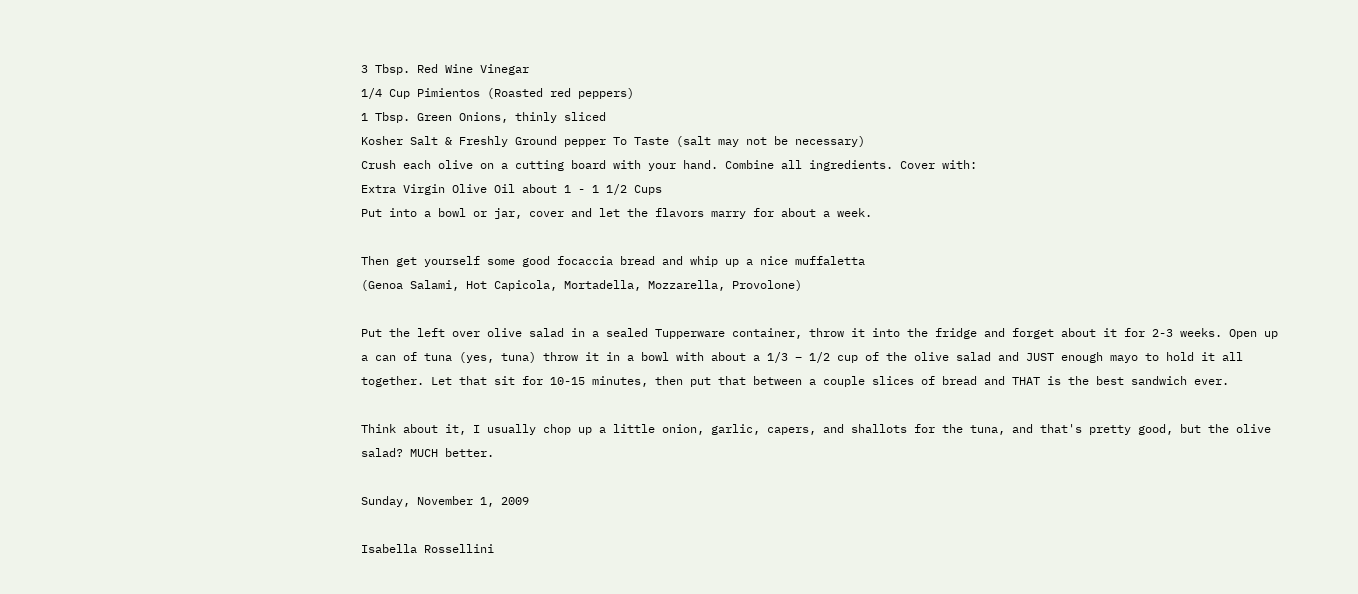3 Tbsp. Red Wine Vinegar
1/4 Cup Pimientos (Roasted red peppers)
1 Tbsp. Green Onions, thinly sliced
Kosher Salt & Freshly Ground pepper To Taste (salt may not be necessary)
Crush each olive on a cutting board with your hand. Combine all ingredients. Cover with:
Extra Virgin Olive Oil about 1 - 1 1/2 Cups
Put into a bowl or jar, cover and let the flavors marry for about a week.

Then get yourself some good focaccia bread and whip up a nice muffaletta
(Genoa Salami, Hot Capicola, Mortadella, Mozzarella, Provolone)

Put the left over olive salad in a sealed Tupperware container, throw it into the fridge and forget about it for 2-3 weeks. Open up a can of tuna (yes, tuna) throw it in a bowl with about a 1/3 – 1/2 cup of the olive salad and JUST enough mayo to hold it all together. Let that sit for 10-15 minutes, then put that between a couple slices of bread and THAT is the best sandwich ever.

Think about it, I usually chop up a little onion, garlic, capers, and shallots for the tuna, and that's pretty good, but the olive salad? MUCH better.

Sunday, November 1, 2009

Isabella Rossellini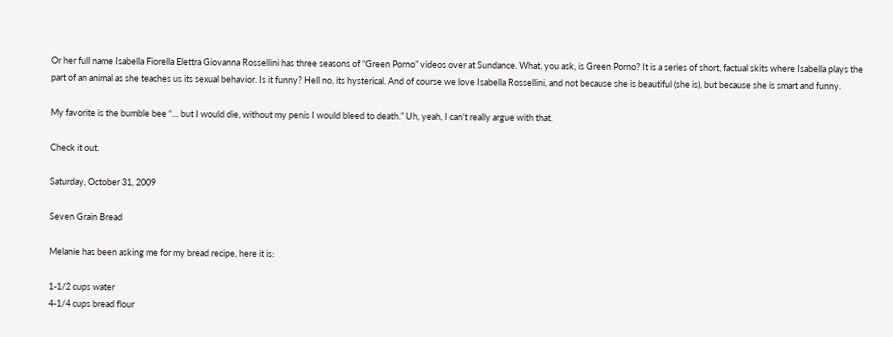Or her full name Isabella Fiorella Elettra Giovanna Rossellini has three seasons of “Green Porno” videos over at Sundance. What, you ask, is Green Porno? It is a series of short, factual skits where Isabella plays the part of an animal as she teaches us its sexual behavior. Is it funny? Hell no, its hysterical. And of course we love Isabella Rossellini, and not because she is beautiful (she is), but because she is smart and funny.

My favorite is the bumble bee “… but I would die, without my penis I would bleed to death.” Uh, yeah, I can’t really argue with that.

Check it out.

Saturday, October 31, 2009

Seven Grain Bread

Melanie has been asking me for my bread recipe, here it is:

1-1/2 cups water
4-1/4 cups bread flour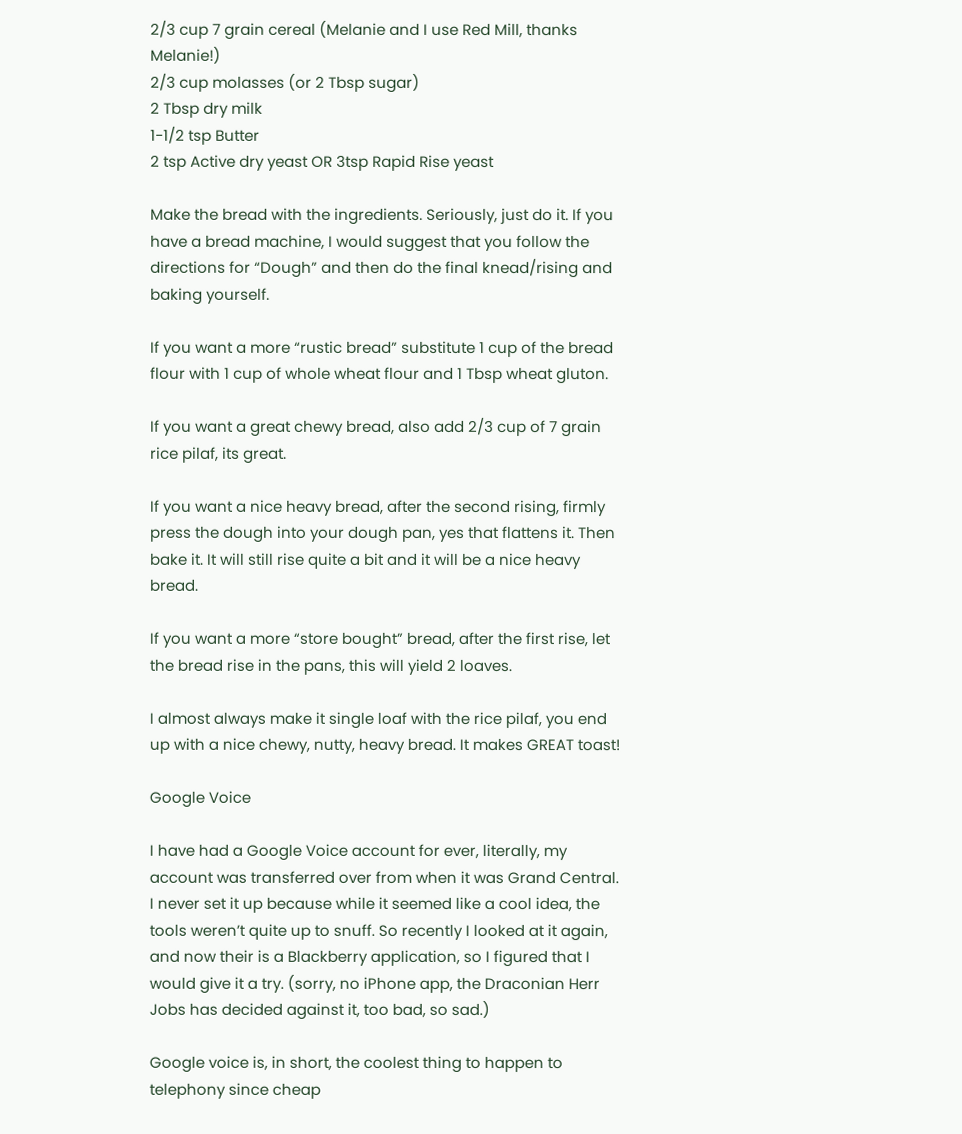2/3 cup 7 grain cereal (Melanie and I use Red Mill, thanks Melanie!)
2/3 cup molasses (or 2 Tbsp sugar)
2 Tbsp dry milk
1-1/2 tsp Butter
2 tsp Active dry yeast OR 3tsp Rapid Rise yeast

Make the bread with the ingredients. Seriously, just do it. If you have a bread machine, I would suggest that you follow the directions for “Dough” and then do the final knead/rising and baking yourself.

If you want a more “rustic bread” substitute 1 cup of the bread flour with 1 cup of whole wheat flour and 1 Tbsp wheat gluton.

If you want a great chewy bread, also add 2/3 cup of 7 grain rice pilaf, its great.

If you want a nice heavy bread, after the second rising, firmly press the dough into your dough pan, yes that flattens it. Then bake it. It will still rise quite a bit and it will be a nice heavy bread.

If you want a more “store bought” bread, after the first rise, let the bread rise in the pans, this will yield 2 loaves.

I almost always make it single loaf with the rice pilaf, you end up with a nice chewy, nutty, heavy bread. It makes GREAT toast!

Google Voice

I have had a Google Voice account for ever, literally, my account was transferred over from when it was Grand Central. I never set it up because while it seemed like a cool idea, the tools weren’t quite up to snuff. So recently I looked at it again, and now their is a Blackberry application, so I figured that I would give it a try. (sorry, no iPhone app, the Draconian Herr Jobs has decided against it, too bad, so sad.)

Google voice is, in short, the coolest thing to happen to telephony since cheap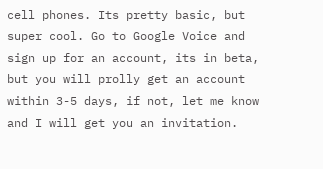cell phones. Its pretty basic, but super cool. Go to Google Voice and sign up for an account, its in beta, but you will prolly get an account within 3-5 days, if not, let me know and I will get you an invitation.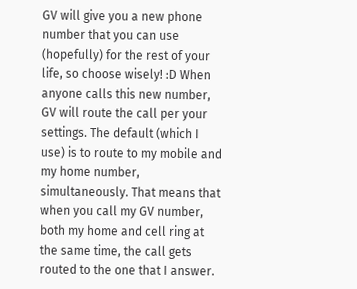GV will give you a new phone number that you can use (hopefully) for the rest of your life, so choose wisely! :D When anyone calls this new number, GV will route the call per your settings. The default (which I use) is to route to my mobile and my home number, simultaneously. That means that when you call my GV number, both my home and cell ring at the same time, the call gets routed to the one that I answer.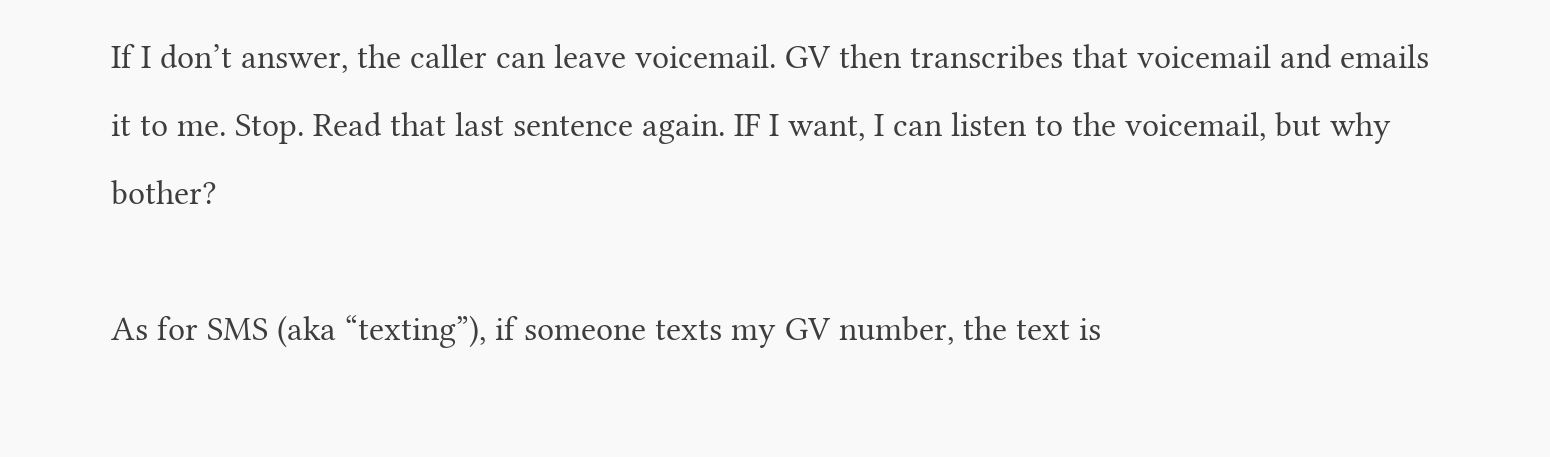If I don’t answer, the caller can leave voicemail. GV then transcribes that voicemail and emails it to me. Stop. Read that last sentence again. IF I want, I can listen to the voicemail, but why bother?

As for SMS (aka “texting”), if someone texts my GV number, the text is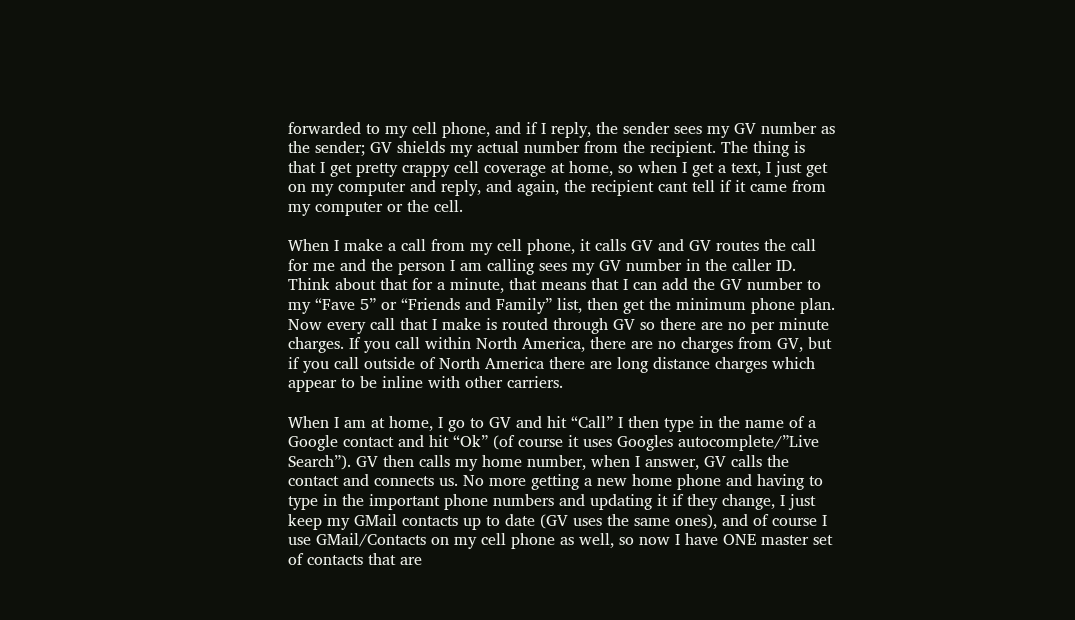forwarded to my cell phone, and if I reply, the sender sees my GV number as the sender; GV shields my actual number from the recipient. The thing is that I get pretty crappy cell coverage at home, so when I get a text, I just get on my computer and reply, and again, the recipient cant tell if it came from my computer or the cell.

When I make a call from my cell phone, it calls GV and GV routes the call for me and the person I am calling sees my GV number in the caller ID. Think about that for a minute, that means that I can add the GV number to my “Fave 5” or “Friends and Family” list, then get the minimum phone plan. Now every call that I make is routed through GV so there are no per minute charges. If you call within North America, there are no charges from GV, but if you call outside of North America there are long distance charges which appear to be inline with other carriers.

When I am at home, I go to GV and hit “Call” I then type in the name of a Google contact and hit “Ok” (of course it uses Googles autocomplete/”Live Search”). GV then calls my home number, when I answer, GV calls the contact and connects us. No more getting a new home phone and having to type in the important phone numbers and updating it if they change, I just keep my GMail contacts up to date (GV uses the same ones), and of course I use GMail/Contacts on my cell phone as well, so now I have ONE master set of contacts that are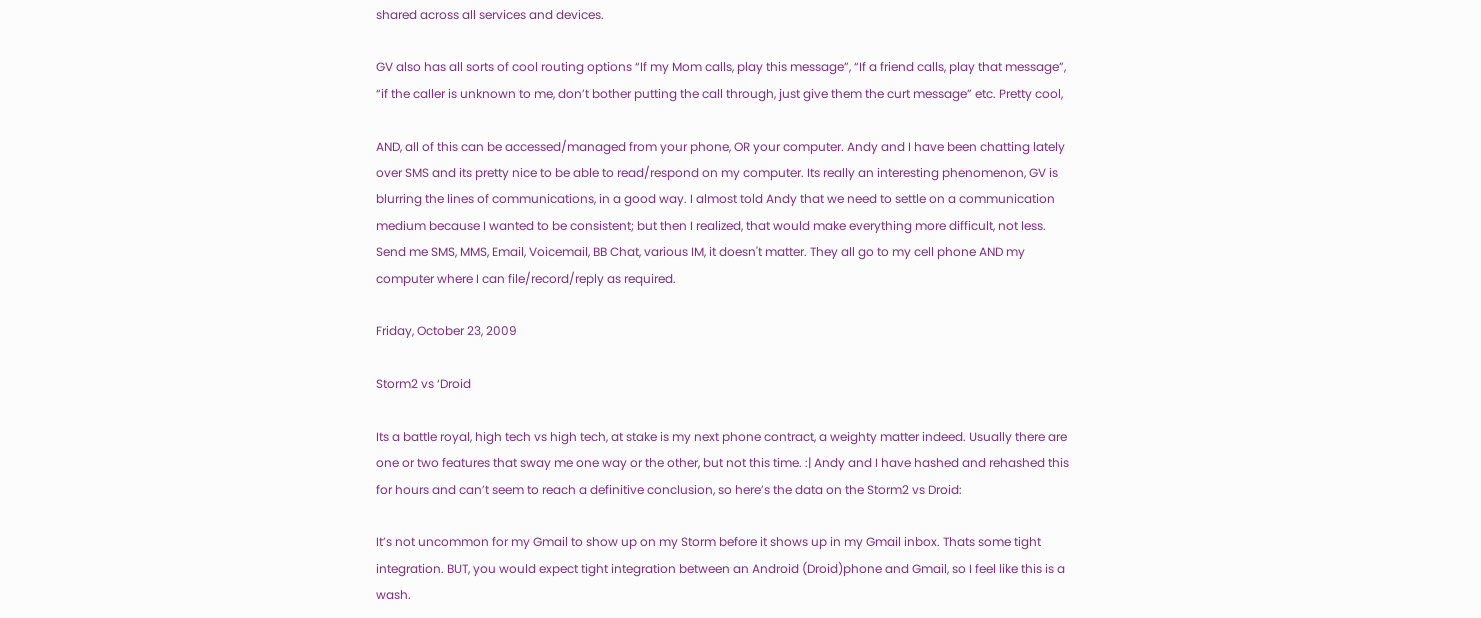shared across all services and devices.

GV also has all sorts of cool routing options “If my Mom calls, play this message”, “If a friend calls, play that message”, “if the caller is unknown to me, don’t bother putting the call through, just give them the curt message” etc. Pretty cool,

AND, all of this can be accessed/managed from your phone, OR your computer. Andy and I have been chatting lately over SMS and its pretty nice to be able to read/respond on my computer. Its really an interesting phenomenon, GV is blurring the lines of communications, in a good way. I almost told Andy that we need to settle on a communication medium because I wanted to be consistent; but then I realized, that would make everything more difficult, not less. Send me SMS, MMS, Email, Voicemail, BB Chat, various IM, it doesn't matter. They all go to my cell phone AND my computer where I can file/record/reply as required.

Friday, October 23, 2009

Storm2 vs ‘Droid

Its a battle royal, high tech vs high tech, at stake is my next phone contract, a weighty matter indeed. Usually there are one or two features that sway me one way or the other, but not this time. :| Andy and I have hashed and rehashed this for hours and can’t seem to reach a definitive conclusion, so here’s the data on the Storm2 vs Droid:

It’s not uncommon for my Gmail to show up on my Storm before it shows up in my Gmail inbox. Thats some tight integration. BUT, you would expect tight integration between an Android (Droid)phone and Gmail, so I feel like this is a wash.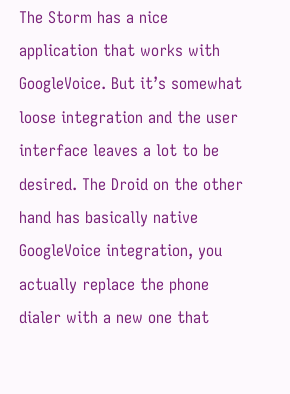The Storm has a nice application that works with GoogleVoice. But it’s somewhat loose integration and the user interface leaves a lot to be desired. The Droid on the other hand has basically native GoogleVoice integration, you actually replace the phone dialer with a new one that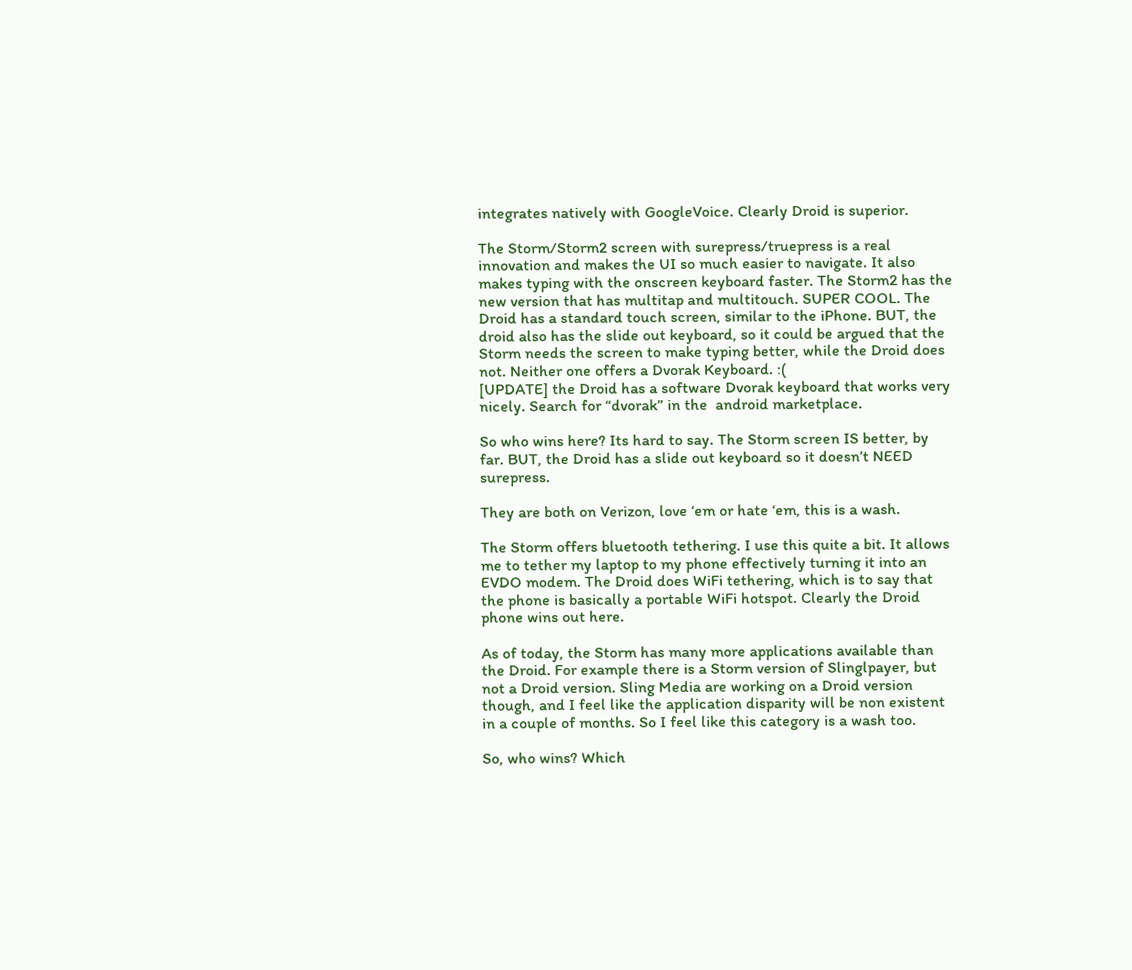integrates natively with GoogleVoice. Clearly Droid is superior.

The Storm/Storm2 screen with surepress/truepress is a real innovation and makes the UI so much easier to navigate. It also makes typing with the onscreen keyboard faster. The Storm2 has the new version that has multitap and multitouch. SUPER COOL. The Droid has a standard touch screen, similar to the iPhone. BUT, the droid also has the slide out keyboard, so it could be argued that the Storm needs the screen to make typing better, while the Droid does not. Neither one offers a Dvorak Keyboard. :(
[UPDATE] the Droid has a software Dvorak keyboard that works very nicely. Search for “dvorak” in the  android marketplace.

So who wins here? Its hard to say. The Storm screen IS better, by far. BUT, the Droid has a slide out keyboard so it doesn’t NEED surepress.

They are both on Verizon, love ‘em or hate ‘em, this is a wash.

The Storm offers bluetooth tethering. I use this quite a bit. It allows me to tether my laptop to my phone effectively turning it into an EVDO modem. The Droid does WiFi tethering, which is to say that the phone is basically a portable WiFi hotspot. Clearly the Droid phone wins out here.

As of today, the Storm has many more applications available than the Droid. For example there is a Storm version of Slinglpayer, but not a Droid version. Sling Media are working on a Droid version though, and I feel like the application disparity will be non existent in a couple of months. So I feel like this category is a wash too.

So, who wins? Which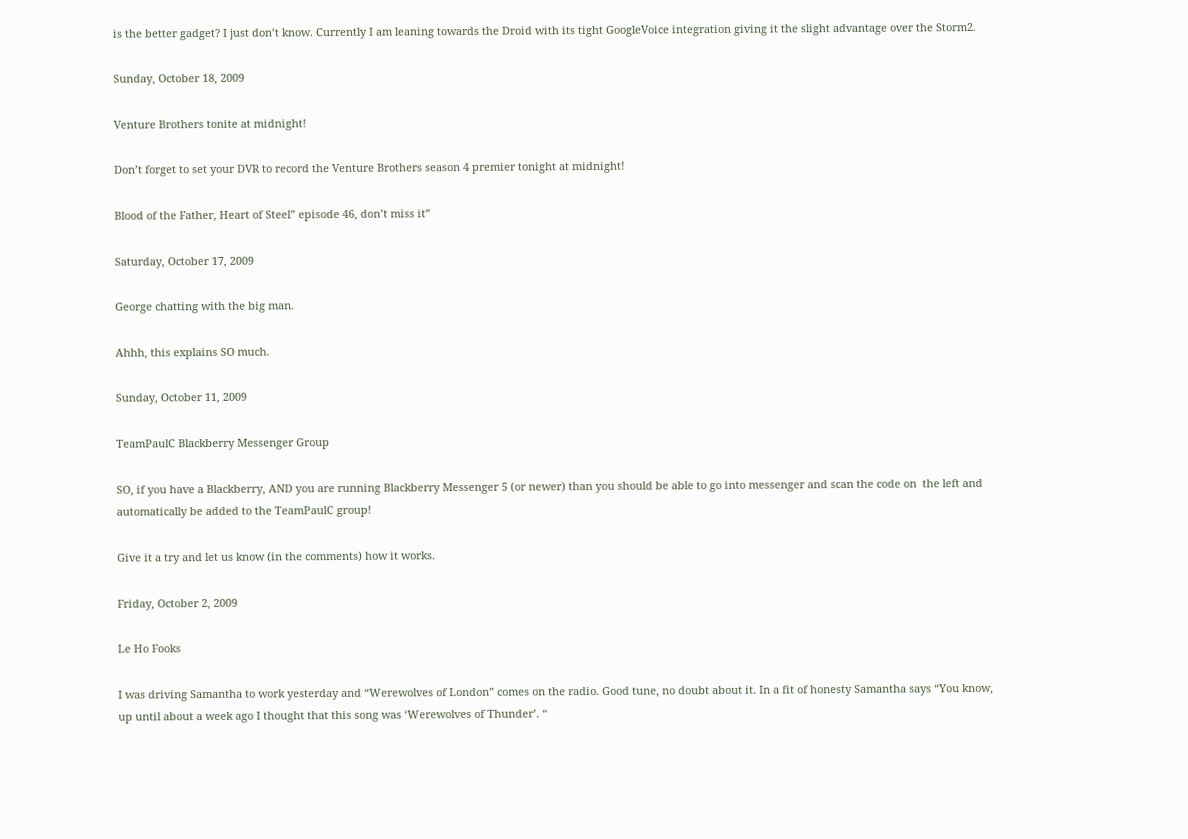is the better gadget? I just don’t know. Currently I am leaning towards the Droid with its tight GoogleVoice integration giving it the slight advantage over the Storm2.

Sunday, October 18, 2009

Venture Brothers tonite at midnight!

Don’t forget to set your DVR to record the Venture Brothers season 4 premier tonight at midnight!

Blood of the Father, Heart of Steel” episode 46, don’t miss it”

Saturday, October 17, 2009

George chatting with the big man.

Ahhh, this explains SO much.

Sunday, October 11, 2009

TeamPaulC Blackberry Messenger Group

SO, if you have a Blackberry, AND you are running Blackberry Messenger 5 (or newer) than you should be able to go into messenger and scan the code on  the left and automatically be added to the TeamPaulC group!

Give it a try and let us know (in the comments) how it works.

Friday, October 2, 2009

Le Ho Fooks

I was driving Samantha to work yesterday and “Werewolves of London” comes on the radio. Good tune, no doubt about it. In a fit of honesty Samantha says “You know, up until about a week ago I thought that this song was ‘Werewolves of Thunder’. “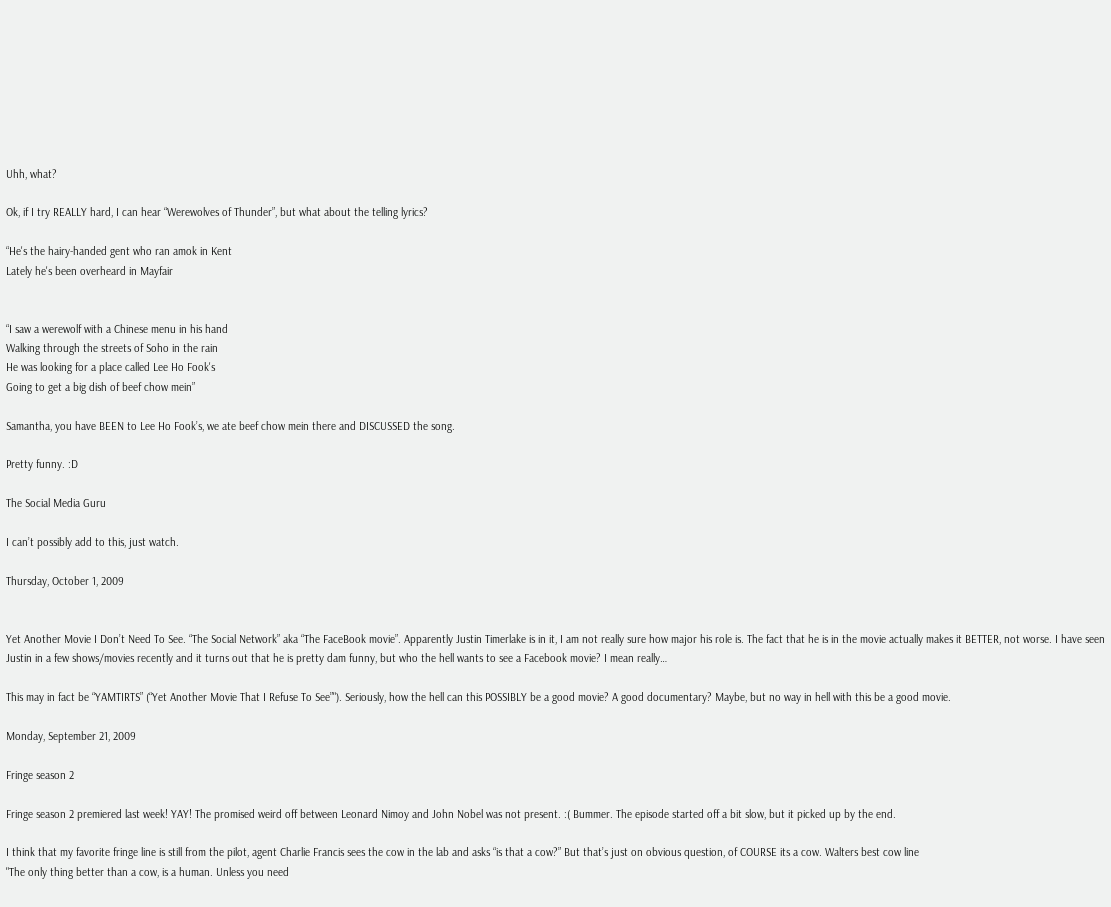Uhh, what?

Ok, if I try REALLY hard, I can hear “Werewolves of Thunder”, but what about the telling lyrics?

“He's the hairy-handed gent who ran amok in Kent
Lately he's been overheard in Mayfair


“I saw a werewolf with a Chinese menu in his hand
Walking through the streets of Soho in the rain
He was looking for a place called Lee Ho Fook's
Going to get a big dish of beef chow mein”

Samantha, you have BEEN to Lee Ho Fook’s, we ate beef chow mein there and DISCUSSED the song.

Pretty funny. :D

The Social Media Guru

I can’t possibly add to this, just watch.

Thursday, October 1, 2009


Yet Another Movie I Don’t Need To See. “The Social Network” aka “The FaceBook movie”. Apparently Justin Timerlake is in it, I am not really sure how major his role is. The fact that he is in the movie actually makes it BETTER, not worse. I have seen Justin in a few shows/movies recently and it turns out that he is pretty dam funny, but who the hell wants to see a Facebook movie? I mean really…

This may in fact be “YAMTIRTS” (“Yet Another Movie That I Refuse To See”"). Seriously, how the hell can this POSSIBLY be a good movie? A good documentary? Maybe, but no way in hell with this be a good movie.

Monday, September 21, 2009

Fringe season 2

Fringe season 2 premiered last week! YAY! The promised weird off between Leonard Nimoy and John Nobel was not present. :( Bummer. The episode started off a bit slow, but it picked up by the end.

I think that my favorite fringe line is still from the pilot, agent Charlie Francis sees the cow in the lab and asks “is that a cow?” But that’s just on obvious question, of COURSE its a cow. Walters best cow line
"The only thing better than a cow, is a human. Unless you need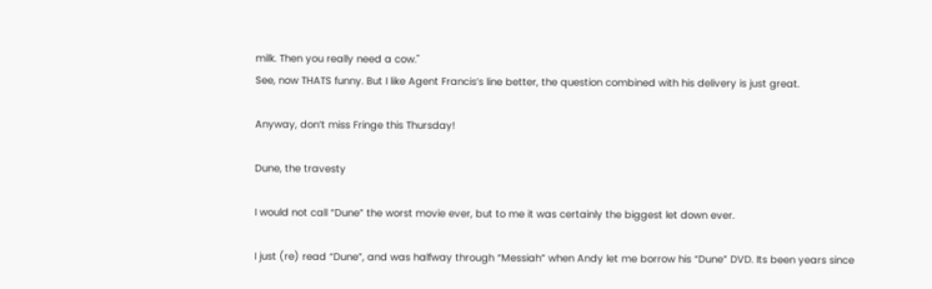milk. Then you really need a cow."
See, now THATS funny. But I like Agent Francis’s line better, the question combined with his delivery is just great.

Anyway, don’t miss Fringe this Thursday!

Dune, the travesty

I would not call “Dune” the worst movie ever, but to me it was certainly the biggest let down ever.

I just (re) read “Dune”, and was halfway through “Messiah” when Andy let me borrow his “Dune” DVD. Its been years since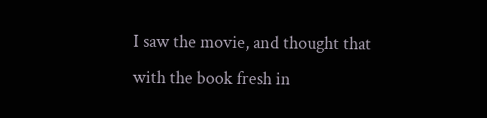I saw the movie, and thought that with the book fresh in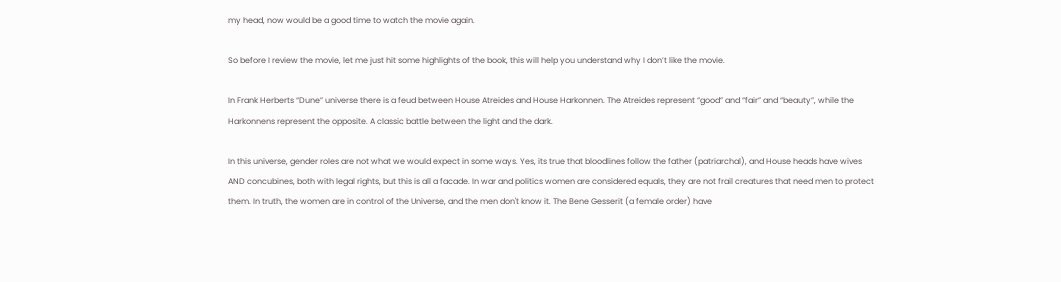my head, now would be a good time to watch the movie again.

So before I review the movie, let me just hit some highlights of the book, this will help you understand why I don’t like the movie.

In Frank Herberts “Dune” universe there is a feud between House Atreides and House Harkonnen. The Atreides represent “good” and “fair” and “beauty”, while the Harkonnens represent the opposite. A classic battle between the light and the dark.

In this universe, gender roles are not what we would expect in some ways. Yes, its true that bloodlines follow the father (patriarchal), and House heads have wives AND concubines, both with legal rights, but this is all a facade. In war and politics women are considered equals, they are not frail creatures that need men to protect them. In truth, the women are in control of the Universe, and the men don't know it. The Bene Gesserit (a female order) have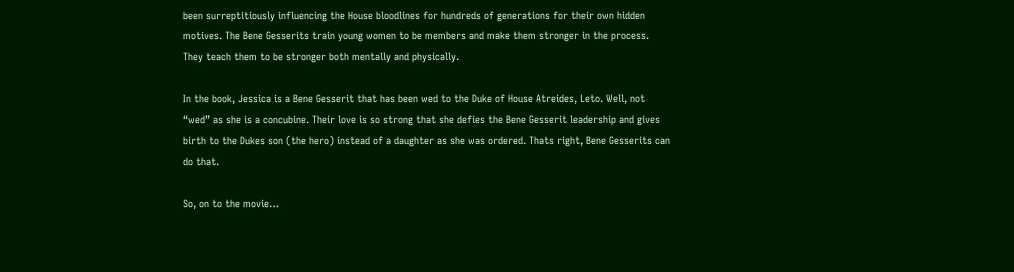been surreptitiously influencing the House bloodlines for hundreds of generations for their own hidden motives. The Bene Gesserits train young women to be members and make them stronger in the process. They teach them to be stronger both mentally and physically.

In the book, Jessica is a Bene Gesserit that has been wed to the Duke of House Atreides, Leto. Well, not “wed” as she is a concubine. Their love is so strong that she defies the Bene Gesserit leadership and gives birth to the Dukes son (the hero) instead of a daughter as she was ordered. Thats right, Bene Gesserits can do that.

So, on to the movie…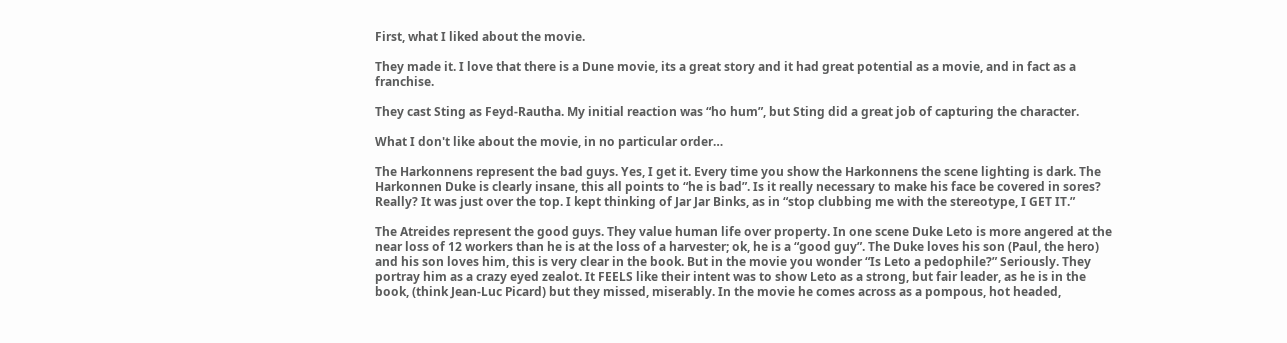First, what I liked about the movie.

They made it. I love that there is a Dune movie, its a great story and it had great potential as a movie, and in fact as a franchise.

They cast Sting as Feyd-Rautha. My initial reaction was “ho hum”, but Sting did a great job of capturing the character.

What I don't like about the movie, in no particular order…

The Harkonnens represent the bad guys. Yes, I get it. Every time you show the Harkonnens the scene lighting is dark. The Harkonnen Duke is clearly insane, this all points to “he is bad”. Is it really necessary to make his face be covered in sores? Really? It was just over the top. I kept thinking of Jar Jar Binks, as in “stop clubbing me with the stereotype, I GET IT.”

The Atreides represent the good guys. They value human life over property. In one scene Duke Leto is more angered at the near loss of 12 workers than he is at the loss of a harvester; ok, he is a “good guy”. The Duke loves his son (Paul, the hero) and his son loves him, this is very clear in the book. But in the movie you wonder “Is Leto a pedophile?” Seriously. They portray him as a crazy eyed zealot. It FEELS like their intent was to show Leto as a strong, but fair leader, as he is in the book, (think Jean-Luc Picard) but they missed, miserably. In the movie he comes across as a pompous, hot headed,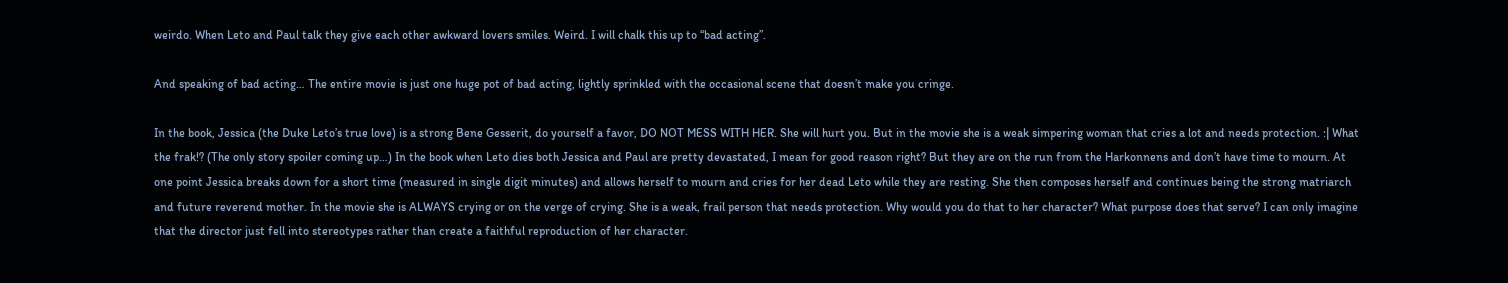weirdo. When Leto and Paul talk they give each other awkward lovers smiles. Weird. I will chalk this up to “bad acting”.

And speaking of bad acting… The entire movie is just one huge pot of bad acting, lightly sprinkled with the occasional scene that doesn’t make you cringe.

In the book, Jessica (the Duke Leto’s true love) is a strong Bene Gesserit, do yourself a favor, DO NOT MESS WITH HER. She will hurt you. But in the movie she is a weak simpering woman that cries a lot and needs protection. :| What the frak!? (The only story spoiler coming up…) In the book when Leto dies both Jessica and Paul are pretty devastated, I mean for good reason right? But they are on the run from the Harkonnens and don’t have time to mourn. At one point Jessica breaks down for a short time (measured in single digit minutes) and allows herself to mourn and cries for her dead Leto while they are resting. She then composes herself and continues being the strong matriarch and future reverend mother. In the movie she is ALWAYS crying or on the verge of crying. She is a weak, frail person that needs protection. Why would you do that to her character? What purpose does that serve? I can only imagine that the director just fell into stereotypes rather than create a faithful reproduction of her character.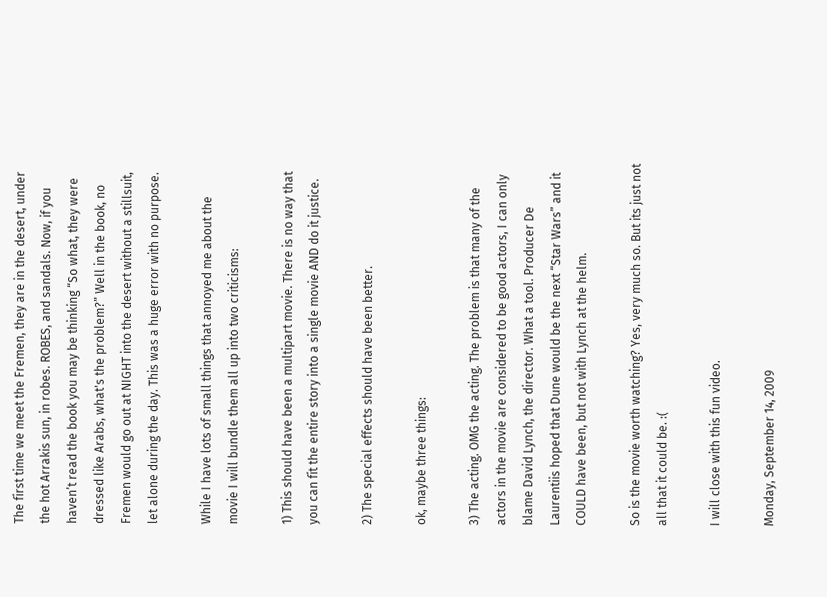The first time we meet the Fremen, they are in the desert, under the hot Arrakis sun, in robes. ROBES, and sandals. Now, if you haven’t read the book you may be thinking “So what, they were dressed like Arabs, what's the problem?” Well in the book, no Fremen would go out at NIGHT into the desert without a stillsuit, let alone during the day. This was a huge error with no purpose.

While I have lots of small things that annoyed me about the movie I will bundle them all up into two criticisms:

1) This should have been a multipart movie. There is no way that you can fit the entire story into a single movie AND do it justice.

2) The special effects should have been better.

ok, maybe three things:

3) The acting. OMG the acting. The problem is that many of the actors in the movie are considered to be good actors, I can only blame David Lynch, the director. What a tool. Producer De Laurentiis hoped that Dune would be the next “Star Wars” and it COULD have been, but not with Lynch at the helm.

So is the movie worth watching? Yes, very much so. But its just not all that it could be. :(

I will close with this fun video.

Monday, September 14, 2009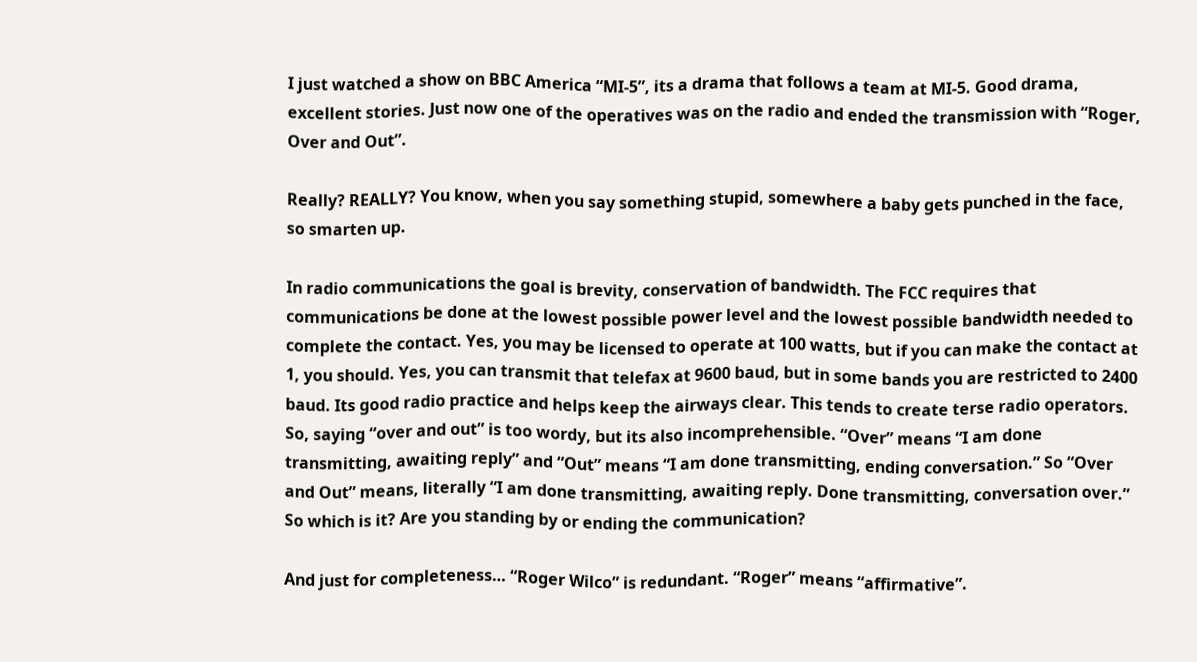I just watched a show on BBC America “MI-5”, its a drama that follows a team at MI-5. Good drama, excellent stories. Just now one of the operatives was on the radio and ended the transmission with “Roger, Over and Out”.

Really? REALLY? You know, when you say something stupid, somewhere a baby gets punched in the face, so smarten up.

In radio communications the goal is brevity, conservation of bandwidth. The FCC requires that communications be done at the lowest possible power level and the lowest possible bandwidth needed to complete the contact. Yes, you may be licensed to operate at 100 watts, but if you can make the contact at 1, you should. Yes, you can transmit that telefax at 9600 baud, but in some bands you are restricted to 2400 baud. Its good radio practice and helps keep the airways clear. This tends to create terse radio operators. So, saying “over and out” is too wordy, but its also incomprehensible. “Over” means “I am done transmitting, awaiting reply” and “Out” means “I am done transmitting, ending conversation.” So “Over and Out” means, literally “I am done transmitting, awaiting reply. Done transmitting, conversation over.” So which is it? Are you standing by or ending the communication?

And just for completeness… “Roger Wilco” is redundant. “Roger” means “affirmative”.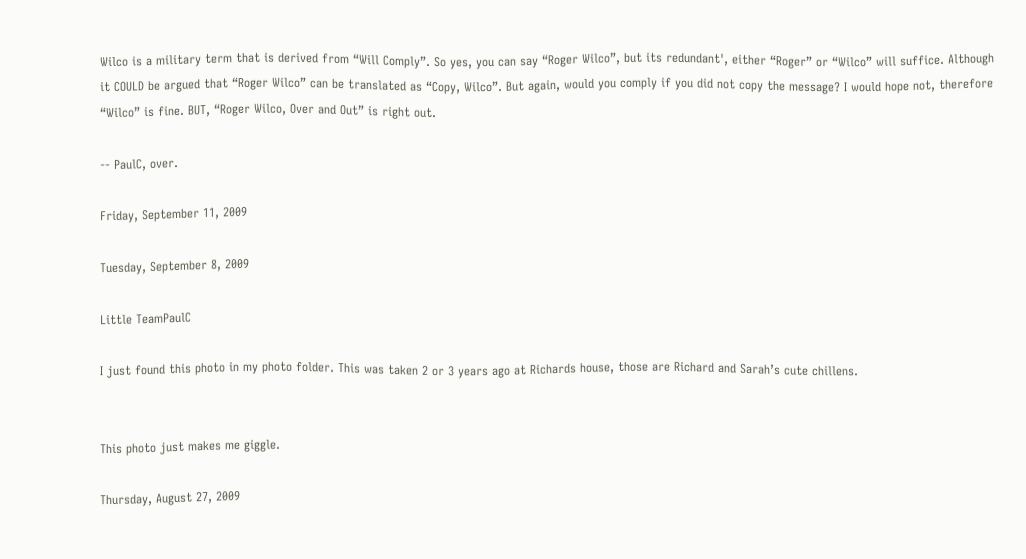Wilco is a military term that is derived from “Will Comply”. So yes, you can say “Roger Wilco”, but its redundant', either “Roger” or “Wilco” will suffice. Although it COULD be argued that “Roger Wilco” can be translated as “Copy, Wilco”. But again, would you comply if you did not copy the message? I would hope not, therefore “Wilco” is fine. BUT, “Roger Wilco, Over and Out” is right out.

-- PaulC, over.

Friday, September 11, 2009

Tuesday, September 8, 2009

Little TeamPaulC

I just found this photo in my photo folder. This was taken 2 or 3 years ago at Richards house, those are Richard and Sarah’s cute chillens.


This photo just makes me giggle.

Thursday, August 27, 2009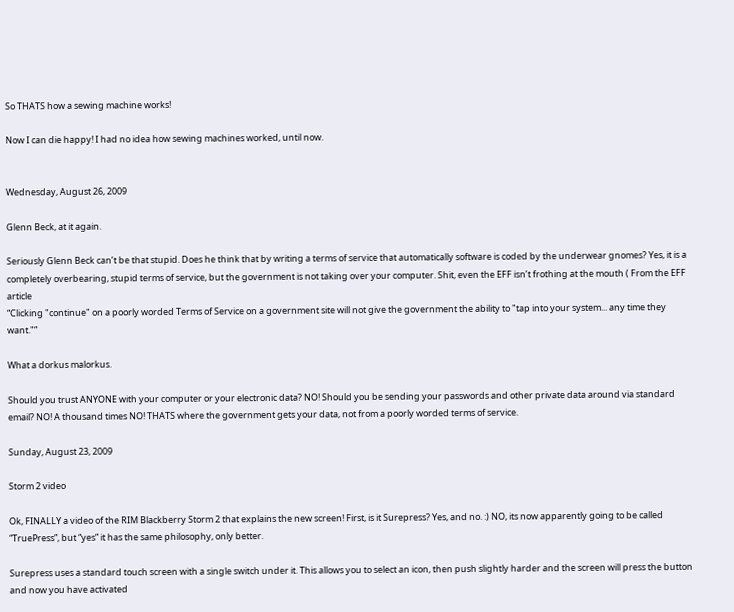So THATS how a sewing machine works!

Now I can die happy! I had no idea how sewing machines worked, until now.


Wednesday, August 26, 2009

Glenn Beck, at it again.

Seriously Glenn Beck can’t be that stupid. Does he think that by writing a terms of service that automatically software is coded by the underwear gnomes? Yes, it is a completely overbearing, stupid terms of service, but the government is not taking over your computer. Shit, even the EFF isn’t frothing at the mouth ( From the EFF article
“Clicking "continue" on a poorly worded Terms of Service on a government site will not give the government the ability to "tap into your system... any time they want."”

What a dorkus malorkus.

Should you trust ANYONE with your computer or your electronic data? NO! Should you be sending your passwords and other private data around via standard email? NO! A thousand times NO! THATS where the government gets your data, not from a poorly worded terms of service.

Sunday, August 23, 2009

Storm 2 video

Ok, FINALLY a video of the RIM Blackberry Storm 2 that explains the new screen! First, is it Surepress? Yes, and no. :) NO, its now apparently going to be called “TruePress”, but “yes” it has the same philosophy, only better.

Surepress uses a standard touch screen with a single switch under it. This allows you to select an icon, then push slightly harder and the screen will press the button and now you have activated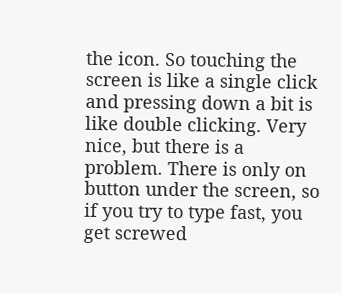the icon. So touching the screen is like a single click and pressing down a bit is like double clicking. Very nice, but there is a problem. There is only on button under the screen, so if you try to type fast, you get screwed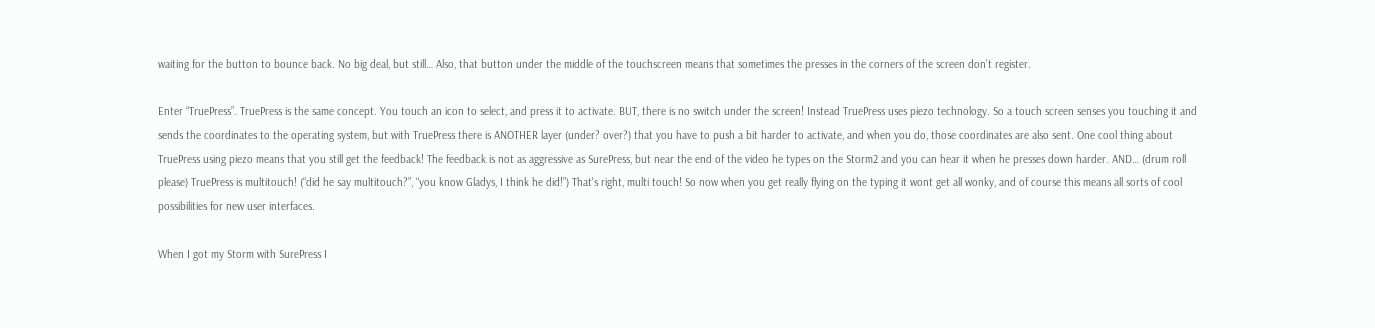waiting for the button to bounce back. No big deal, but still… Also, that button under the middle of the touchscreen means that sometimes the presses in the corners of the screen don’t register.

Enter “TruePress”. TruePress is the same concept. You touch an icon to select, and press it to activate. BUT, there is no switch under the screen! Instead TruePress uses piezo technology. So a touch screen senses you touching it and sends the coordinates to the operating system, but with TruePress there is ANOTHER layer (under? over?) that you have to push a bit harder to activate, and when you do, those coordinates are also sent. One cool thing about TruePress using piezo means that you still get the feedback! The feedback is not as aggressive as SurePress, but near the end of the video he types on the Storm2 and you can hear it when he presses down harder. AND… (drum roll please) TruePress is multitouch! (“did he say multitouch?”, “you know Gladys, I think he did!”) That's right, multi touch! So now when you get really flying on the typing it wont get all wonky, and of course this means all sorts of cool possibilities for new user interfaces.

When I got my Storm with SurePress I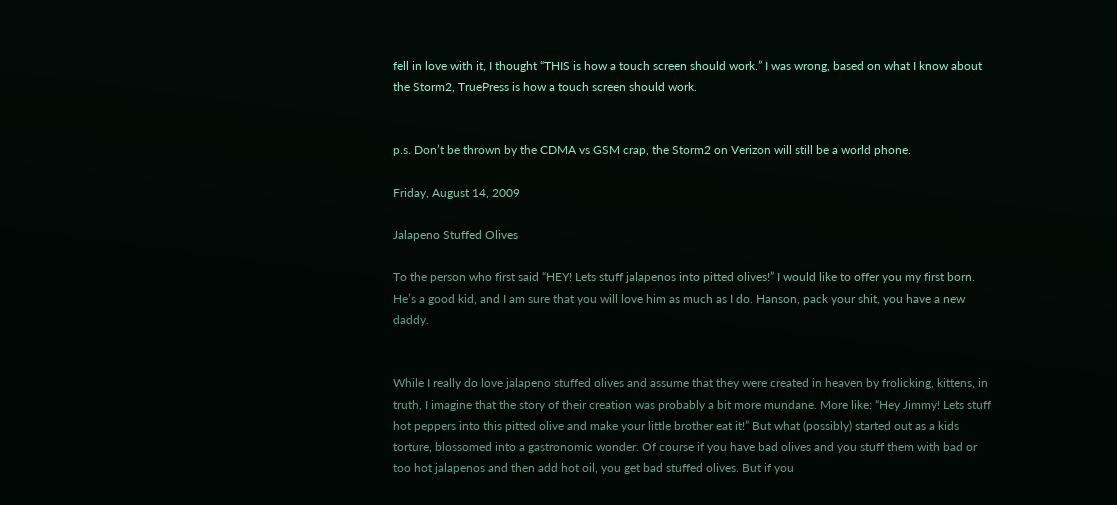fell in love with it, I thought “THIS is how a touch screen should work.” I was wrong, based on what I know about the Storm2, TruePress is how a touch screen should work.


p.s. Don’t be thrown by the CDMA vs GSM crap, the Storm2 on Verizon will still be a world phone.

Friday, August 14, 2009

Jalapeno Stuffed Olives

To the person who first said “HEY! Lets stuff jalapenos into pitted olives!” I would like to offer you my first born. He’s a good kid, and I am sure that you will love him as much as I do. Hanson, pack your shit, you have a new daddy.


While I really do love jalapeno stuffed olives and assume that they were created in heaven by frolicking, kittens, in truth, I imagine that the story of their creation was probably a bit more mundane. More like: “Hey Jimmy! Lets stuff hot peppers into this pitted olive and make your little brother eat it!” But what (possibly) started out as a kids torture, blossomed into a gastronomic wonder. Of course if you have bad olives and you stuff them with bad or too hot jalapenos and then add hot oil, you get bad stuffed olives. But if you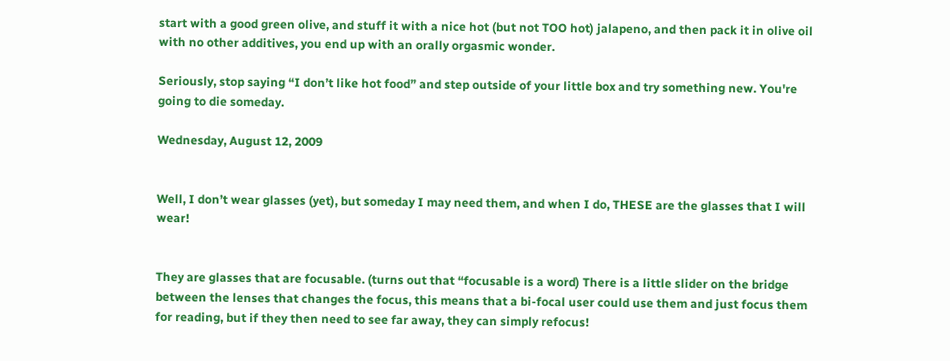start with a good green olive, and stuff it with a nice hot (but not TOO hot) jalapeno, and then pack it in olive oil with no other additives, you end up with an orally orgasmic wonder.

Seriously, stop saying “I don’t like hot food” and step outside of your little box and try something new. You're going to die someday.

Wednesday, August 12, 2009


Well, I don’t wear glasses (yet), but someday I may need them, and when I do, THESE are the glasses that I will wear!


They are glasses that are focusable. (turns out that “focusable is a word) There is a little slider on the bridge between the lenses that changes the focus, this means that a bi-focal user could use them and just focus them for reading, but if they then need to see far away, they can simply refocus!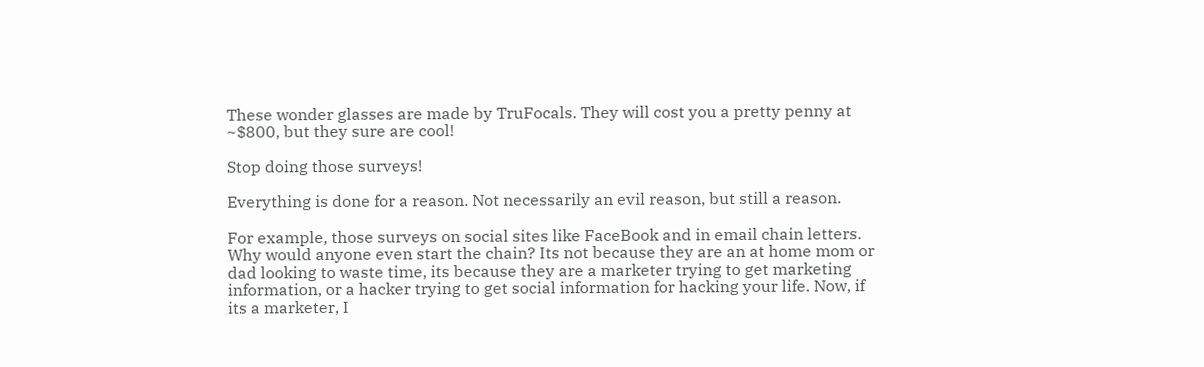These wonder glasses are made by TruFocals. They will cost you a pretty penny at ~$800, but they sure are cool!

Stop doing those surveys!

Everything is done for a reason. Not necessarily an evil reason, but still a reason.

For example, those surveys on social sites like FaceBook and in email chain letters. Why would anyone even start the chain? Its not because they are an at home mom or dad looking to waste time, its because they are a marketer trying to get marketing information, or a hacker trying to get social information for hacking your life. Now, if its a marketer, I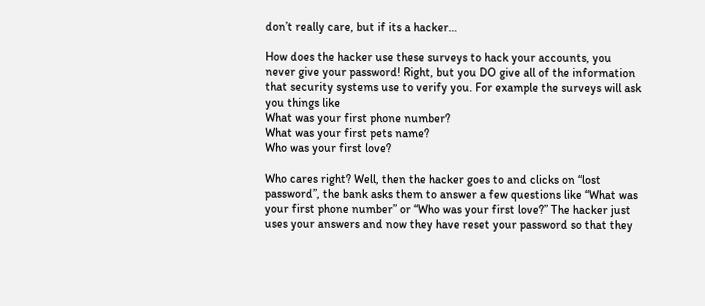don’t really care, but if its a hacker…

How does the hacker use these surveys to hack your accounts, you never give your password! Right, but you DO give all of the information that security systems use to verify you. For example the surveys will ask you things like
What was your first phone number?
What was your first pets name?
Who was your first love?

Who cares right? Well, then the hacker goes to and clicks on “lost password”, the bank asks them to answer a few questions like “What was your first phone number” or “Who was your first love?” The hacker just uses your answers and now they have reset your password so that they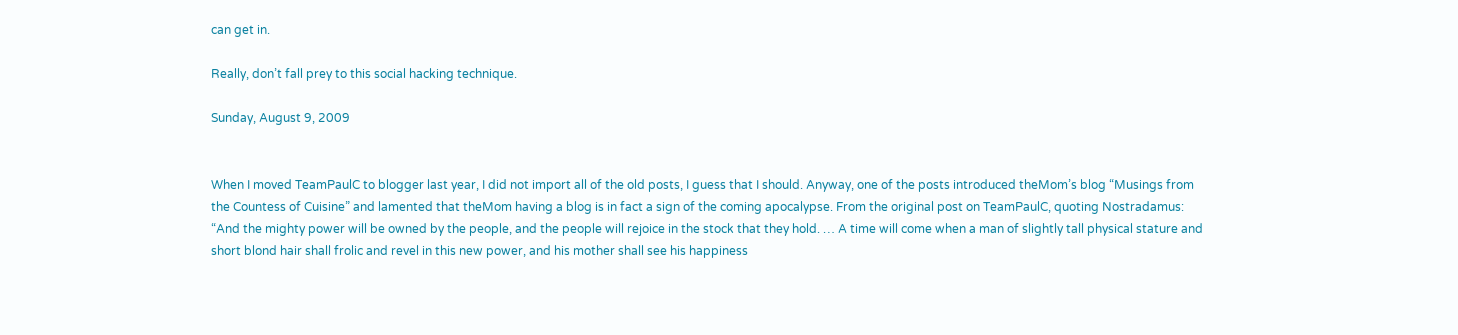can get in.

Really, don’t fall prey to this social hacking technique.

Sunday, August 9, 2009


When I moved TeamPaulC to blogger last year, I did not import all of the old posts, I guess that I should. Anyway, one of the posts introduced theMom’s blog “Musings from the Countess of Cuisine” and lamented that theMom having a blog is in fact a sign of the coming apocalypse. From the original post on TeamPaulC, quoting Nostradamus:
“And the mighty power will be owned by the people, and the people will rejoice in the stock that they hold. … A time will come when a man of slightly tall physical stature and short blond hair shall frolic and revel in this new power, and his mother shall see his happiness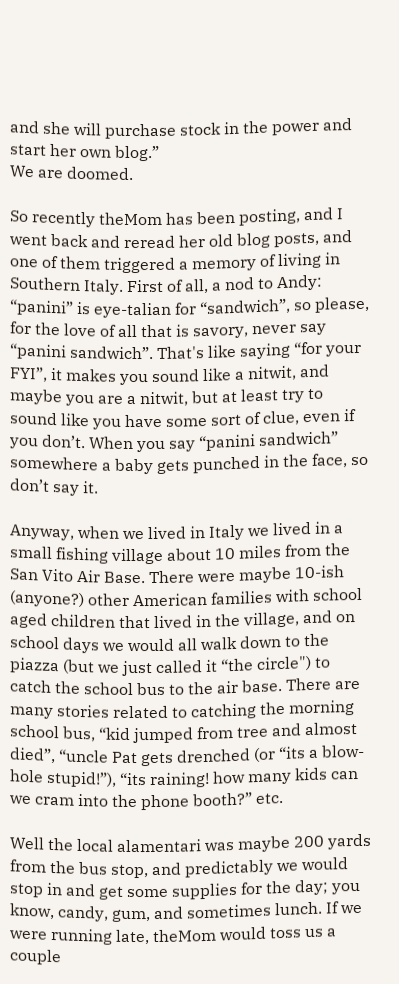and she will purchase stock in the power and start her own blog.”
We are doomed.

So recently theMom has been posting, and I went back and reread her old blog posts, and one of them triggered a memory of living in Southern Italy. First of all, a nod to Andy: “panini” is eye-talian for “sandwich”, so please, for the love of all that is savory, never say “panini sandwich”. That's like saying “for your FYI”, it makes you sound like a nitwit, and maybe you are a nitwit, but at least try to sound like you have some sort of clue, even if you don’t. When you say “panini sandwich” somewhere a baby gets punched in the face, so don’t say it.

Anyway, when we lived in Italy we lived in a small fishing village about 10 miles from the San Vito Air Base. There were maybe 10-ish (anyone?) other American families with school aged children that lived in the village, and on school days we would all walk down to the piazza (but we just called it “the circle") to catch the school bus to the air base. There are many stories related to catching the morning school bus, “kid jumped from tree and almost died”, “uncle Pat gets drenched (or “its a blow-hole stupid!”), “its raining! how many kids can we cram into the phone booth?” etc.

Well the local alamentari was maybe 200 yards from the bus stop, and predictably we would stop in and get some supplies for the day; you know, candy, gum, and sometimes lunch. If we were running late, theMom would toss us a couple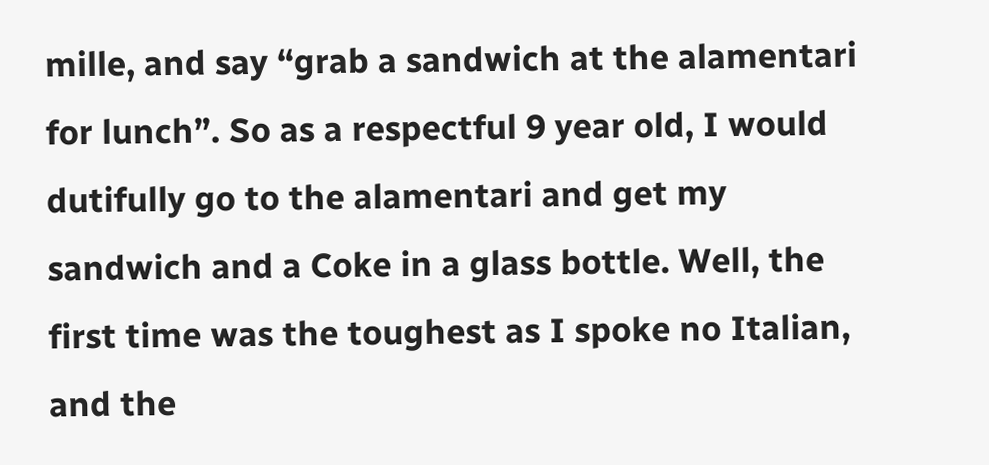mille, and say “grab a sandwich at the alamentari for lunch”. So as a respectful 9 year old, I would dutifully go to the alamentari and get my sandwich and a Coke in a glass bottle. Well, the first time was the toughest as I spoke no Italian, and the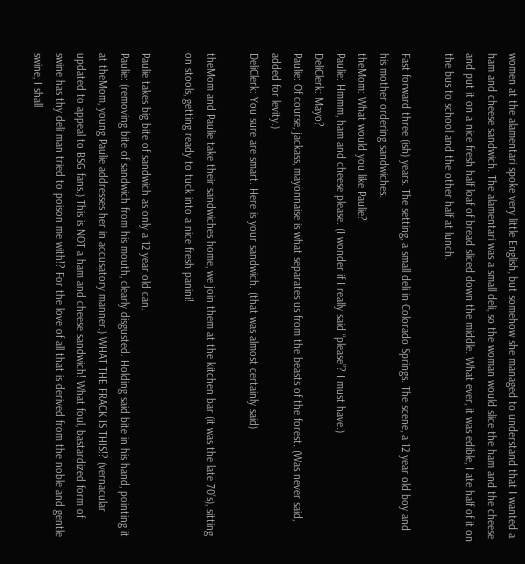women at the alamentari spoke very little English, but somehow she managed to understand that I wanted a ham and cheese sandwich. The alamentari was a small deli, so the woman would slice the ham and the cheese and put it on a nice fresh half loaf of bread sliced down the middle. What ever, it was edible, I ate half of it on the bus to school and the other half at lunch.

Fast forward three (ish) years. The setting, a small deli in Colorado Springs. The scene, a 12 year old boy and his mother ordering sandwiches.
theMom: What would you like Paulie?
Paulie: Hmmm, ham and cheese please. (I wonder if I really said “please”? I must have.)
DeliClerk: Mayo?
Paulie: Of course, jackass, mayonnaise is what separates us from the beasts of the forest. (Was never said, added for levity.)
DeliClerk: You sure are smart. Here is your sandwich. (that was almost certainly said)

theMom and Paulie take their sandwiches home, we join them at the kitchen bar (it was the late 70’s), sitting on stools, getting ready to tuck into a nice fresh panini!

Paulie takes big bite of sandwich as only a 12 year old can.
Paulie: (removing bite of sandwich from his mouth, clearly disgusted. Holding said bite in his hand, pointing it at theMom, young Paulie addresses her in accusatory manner.) WHAT THE FRACK IS THIS!? (vernacular updated to appeal to BSG fans.) This is NOT a ham and cheese sandwich! What foul, bastardized form of swine has thy deli man tried to poison me with!? For the love of all that is derived from the noble and gentle swine, I shall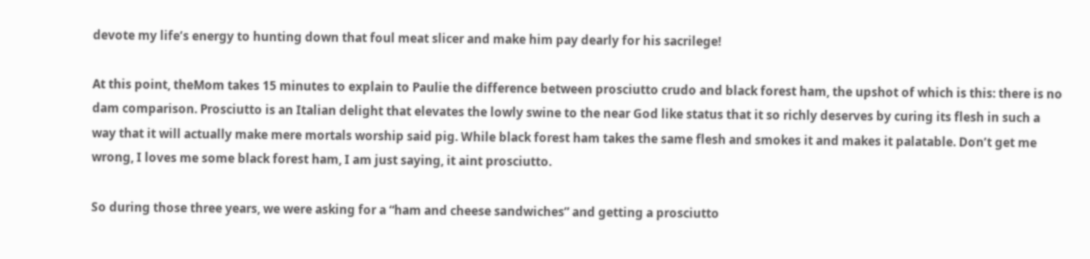devote my life’s energy to hunting down that foul meat slicer and make him pay dearly for his sacrilege!

At this point, theMom takes 15 minutes to explain to Paulie the difference between prosciutto crudo and black forest ham, the upshot of which is this: there is no dam comparison. Prosciutto is an Italian delight that elevates the lowly swine to the near God like status that it so richly deserves by curing its flesh in such a way that it will actually make mere mortals worship said pig. While black forest ham takes the same flesh and smokes it and makes it palatable. Don’t get me wrong, I loves me some black forest ham, I am just saying, it aint prosciutto.

So during those three years, we were asking for a “ham and cheese sandwiches” and getting a prosciutto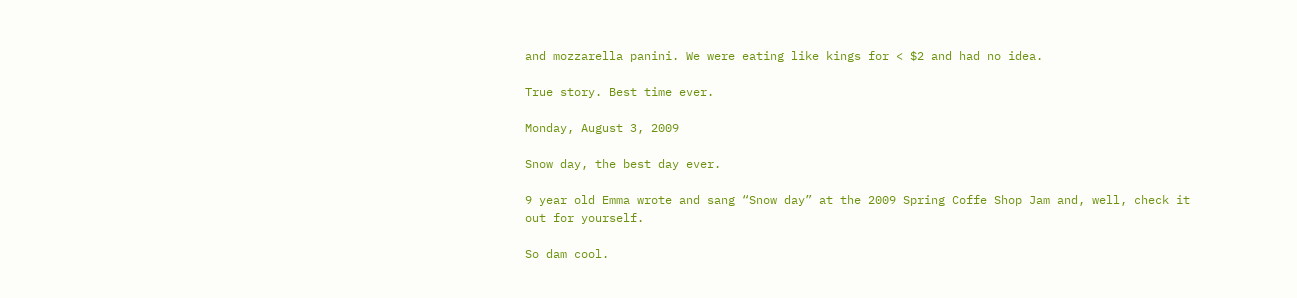and mozzarella panini. We were eating like kings for < $2 and had no idea.

True story. Best time ever.

Monday, August 3, 2009

Snow day, the best day ever.

9 year old Emma wrote and sang “Snow day” at the 2009 Spring Coffe Shop Jam and, well, check it out for yourself.

So dam cool.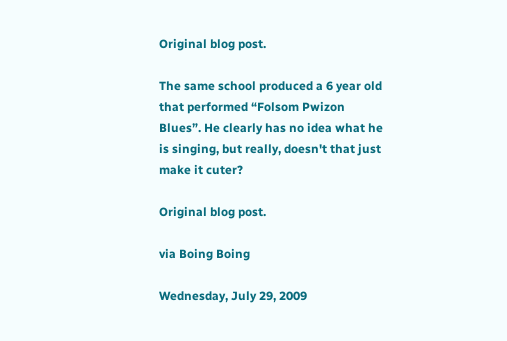Original blog post.

The same school produced a 6 year old that performed “Folsom Pwizon Blues”. He clearly has no idea what he is singing, but really, doesn't that just make it cuter?

Original blog post.

via Boing Boing

Wednesday, July 29, 2009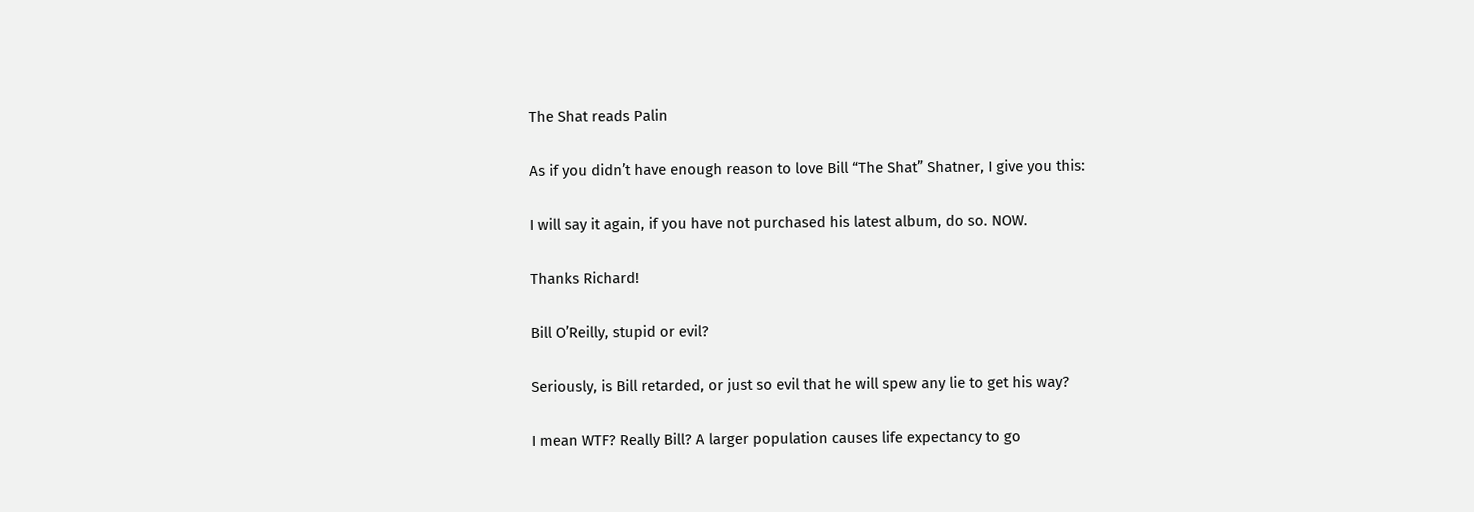The Shat reads Palin

As if you didn’t have enough reason to love Bill “The Shat” Shatner, I give you this:

I will say it again, if you have not purchased his latest album, do so. NOW.

Thanks Richard!

Bill O’Reilly, stupid or evil?

Seriously, is Bill retarded, or just so evil that he will spew any lie to get his way?

I mean WTF? Really Bill? A larger population causes life expectancy to go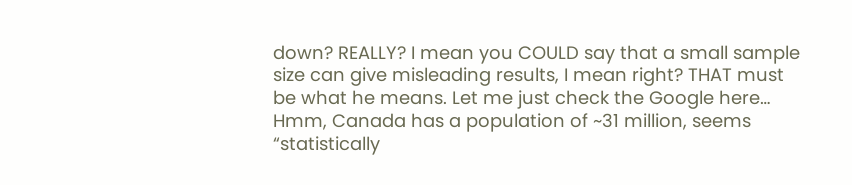down? REALLY? I mean you COULD say that a small sample size can give misleading results, I mean right? THAT must be what he means. Let me just check the Google here… Hmm, Canada has a population of ~31 million, seems “statistically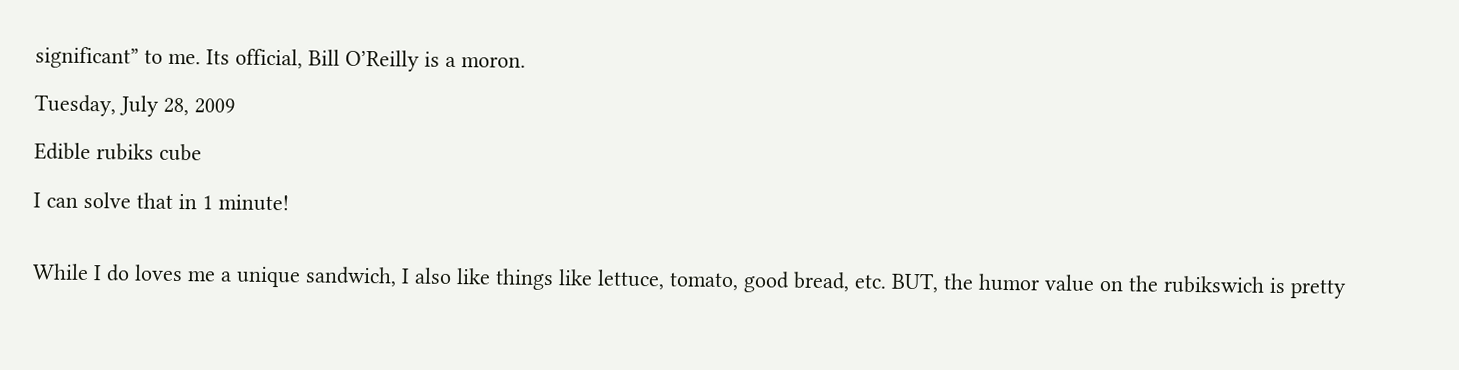significant” to me. Its official, Bill O’Reilly is a moron.

Tuesday, July 28, 2009

Edible rubiks cube

I can solve that in 1 minute!


While I do loves me a unique sandwich, I also like things like lettuce, tomato, good bread, etc. BUT, the humor value on the rubikswich is pretty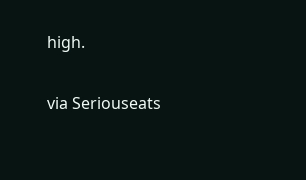high.

via Seriouseats